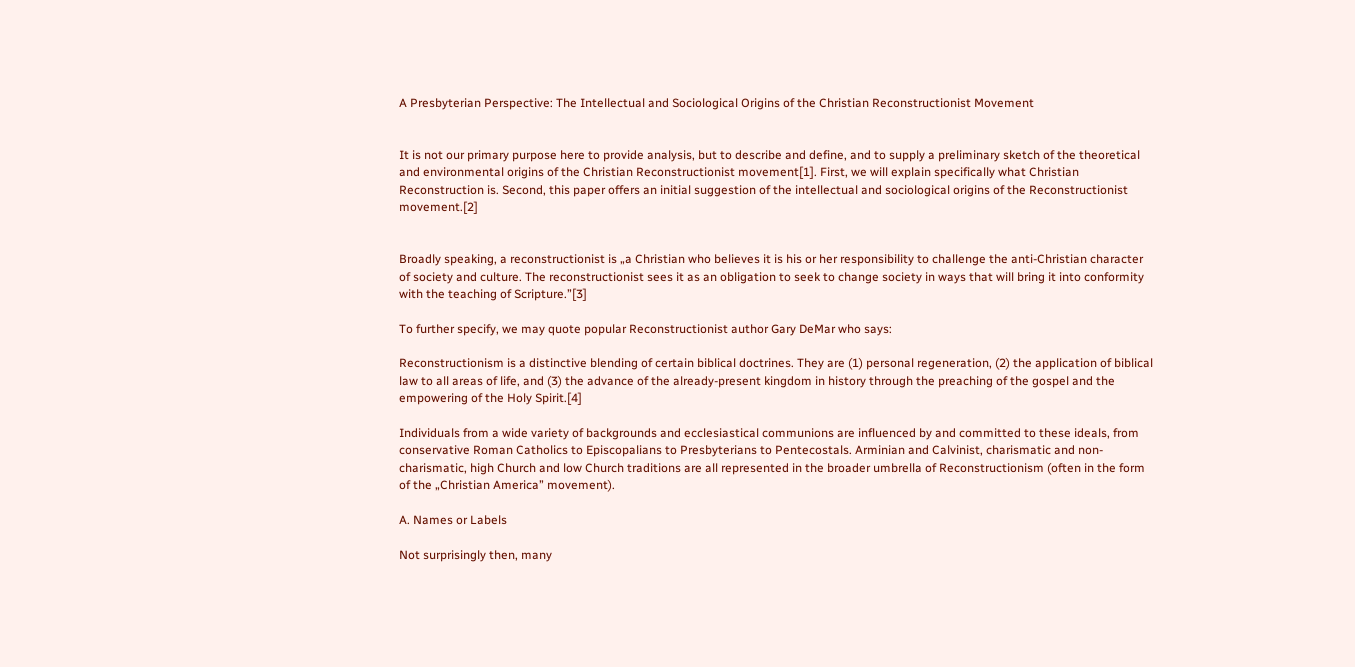A Presbyterian Perspective: The Intellectual and Sociological Origins of the Christian Reconstructionist Movement


It is not our primary purpose here to provide analysis, but to describe and define, and to supply a preliminary sketch of the theoretical and environmental origins of the Christian Reconstructionist movement[1]. First, we will explain specifically what Christian Reconstruction is. Second, this paper offers an initial suggestion of the intellectual and sociological origins of the Reconstructionist movement.[2]


Broadly speaking, a reconstructionist is „a Christian who believes it is his or her responsibility to challenge the anti-Christian character of society and culture. The reconstructionist sees it as an obligation to seek to change society in ways that will bring it into conformity with the teaching of Scripture.”[3]

To further specify, we may quote popular Reconstructionist author Gary DeMar who says:

Reconstructionism is a distinctive blending of certain biblical doctrines. They are (1) personal regeneration, (2) the application of biblical law to all areas of life, and (3) the advance of the already-present kingdom in history through the preaching of the gospel and the empowering of the Holy Spirit.[4]

Individuals from a wide variety of backgrounds and ecclesiastical communions are influenced by and committed to these ideals, from conservative Roman Catholics to Episcopalians to Presbyterians to Pentecostals. Arminian and Calvinist, charismatic and non-charismatic, high Church and low Church traditions are all represented in the broader umbrella of Reconstructionism (often in the form of the „Christian America” movement).

A. Names or Labels

Not surprisingly then, many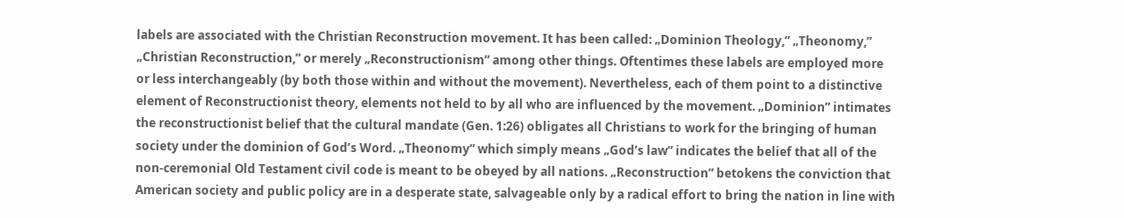labels are associated with the Christian Reconstruction movement. It has been called: „Dominion Theology,” „Theonomy,” „Christian Reconstruction,” or merely „Reconstructionism” among other things. Oftentimes these labels are employed more or less interchangeably (by both those within and without the movement). Nevertheless, each of them point to a distinctive element of Reconstructionist theory, elements not held to by all who are influenced by the movement. „Dominion” intimates the reconstructionist belief that the cultural mandate (Gen. 1:26) obligates all Christians to work for the bringing of human society under the dominion of God’s Word. „Theonomy” which simply means „God’s law” indicates the belief that all of the non-ceremonial Old Testament civil code is meant to be obeyed by all nations. „Reconstruction” betokens the conviction that American society and public policy are in a desperate state, salvageable only by a radical effort to bring the nation in line with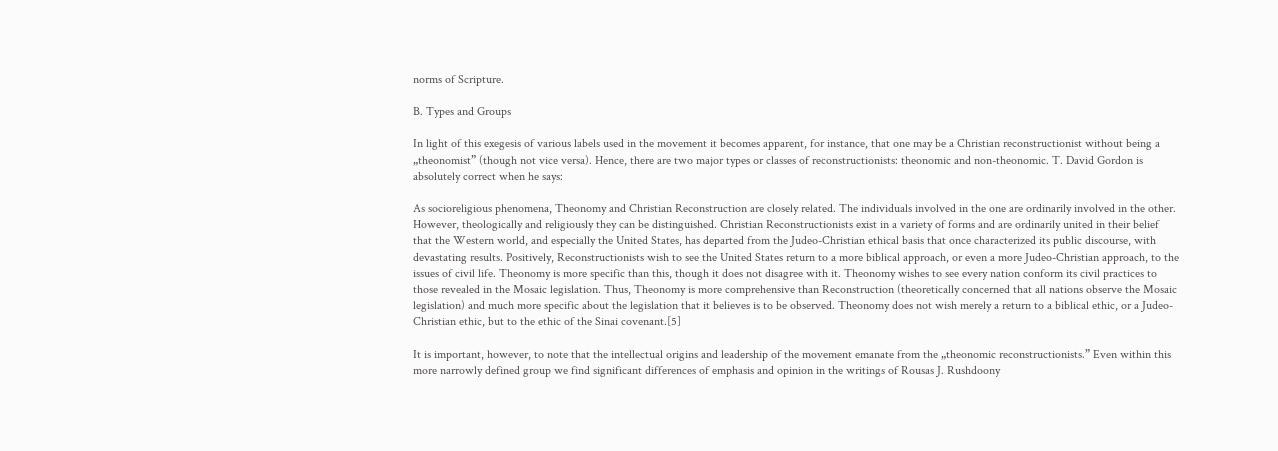norms of Scripture.

B. Types and Groups

In light of this exegesis of various labels used in the movement it becomes apparent, for instance, that one may be a Christian reconstructionist without being a „theonomist” (though not vice versa). Hence, there are two major types or classes of reconstructionists: theonomic and non-theonomic. T. David Gordon is absolutely correct when he says:

As socioreligious phenomena, Theonomy and Christian Reconstruction are closely related. The individuals involved in the one are ordinarily involved in the other. However, theologically and religiously they can be distinguished. Christian Reconstructionists exist in a variety of forms and are ordinarily united in their belief that the Western world, and especially the United States, has departed from the Judeo-Christian ethical basis that once characterized its public discourse, with devastating results. Positively, Reconstructionists wish to see the United States return to a more biblical approach, or even a more Judeo-Christian approach, to the issues of civil life. Theonomy is more specific than this, though it does not disagree with it. Theonomy wishes to see every nation conform its civil practices to those revealed in the Mosaic legislation. Thus, Theonomy is more comprehensive than Reconstruction (theoretically concerned that all nations observe the Mosaic legislation) and much more specific about the legislation that it believes is to be observed. Theonomy does not wish merely a return to a biblical ethic, or a Judeo-Christian ethic, but to the ethic of the Sinai covenant.[5]

It is important, however, to note that the intellectual origins and leadership of the movement emanate from the „theonomic reconstructionists.” Even within this more narrowly defined group we find significant differences of emphasis and opinion in the writings of Rousas J. Rushdoony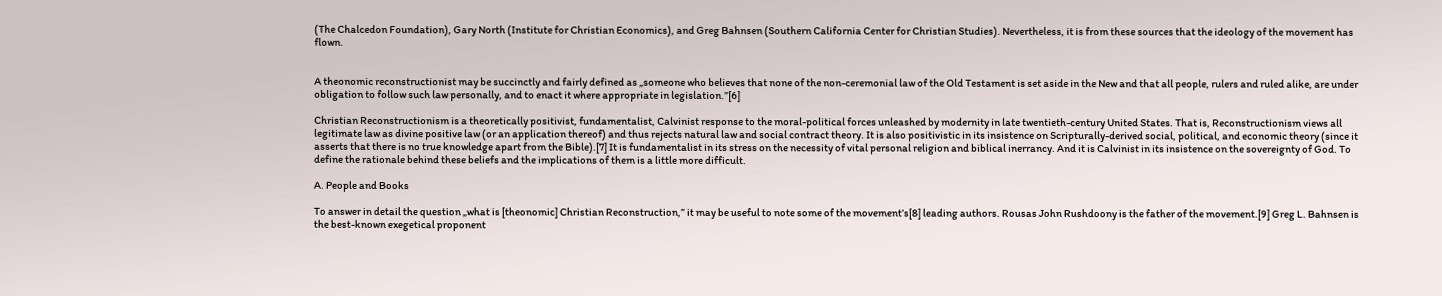(The Chalcedon Foundation), Gary North (Institute for Christian Economics), and Greg Bahnsen (Southern California Center for Christian Studies). Nevertheless, it is from these sources that the ideology of the movement has flown.


A theonomic reconstructionist may be succinctly and fairly defined as „someone who believes that none of the non-ceremonial law of the Old Testament is set aside in the New and that all people, rulers and ruled alike, are under obligation to follow such law personally, and to enact it where appropriate in legislation.”[6]

Christian Reconstructionism is a theoretically positivist, fundamentalist, Calvinist response to the moral-political forces unleashed by modernity in late twentieth-century United States. That is, Reconstructionism views all legitimate law as divine positive law (or an application thereof) and thus rejects natural law and social contract theory. It is also positivistic in its insistence on Scripturally-derived social, political, and economic theory (since it asserts that there is no true knowledge apart from the Bible).[7] It is fundamentalist in its stress on the necessity of vital personal religion and biblical inerrancy. And it is Calvinist in its insistence on the sovereignty of God. To define the rationale behind these beliefs and the implications of them is a little more difficult.

A. People and Books

To answer in detail the question „what is [theonomic] Christian Reconstruction,” it may be useful to note some of the movement’s[8] leading authors. Rousas John Rushdoony is the father of the movement.[9] Greg L. Bahnsen is the best-known exegetical proponent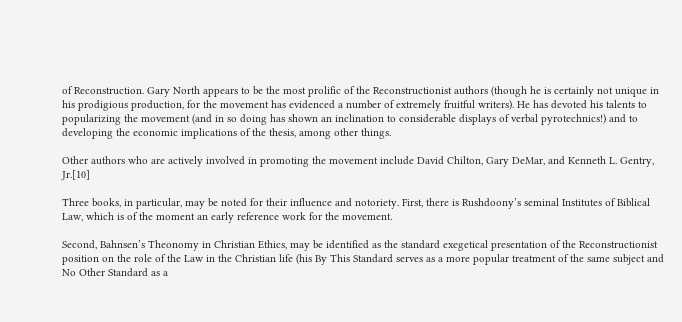of Reconstruction. Gary North appears to be the most prolific of the Reconstructionist authors (though he is certainly not unique in his prodigious production, for the movement has evidenced a number of extremely fruitful writers). He has devoted his talents to popularizing the movement (and in so doing has shown an inclination to considerable displays of verbal pyrotechnics!) and to developing the economic implications of the thesis, among other things.

Other authors who are actively involved in promoting the movement include David Chilton, Gary DeMar, and Kenneth L. Gentry, Jr.[10]

Three books, in particular, may be noted for their influence and notoriety. First, there is Rushdoony’s seminal Institutes of Biblical Law, which is of the moment an early reference work for the movement.

Second, Bahnsen’s Theonomy in Christian Ethics, may be identified as the standard exegetical presentation of the Reconstructionist position on the role of the Law in the Christian life (his By This Standard serves as a more popular treatment of the same subject and No Other Standard as a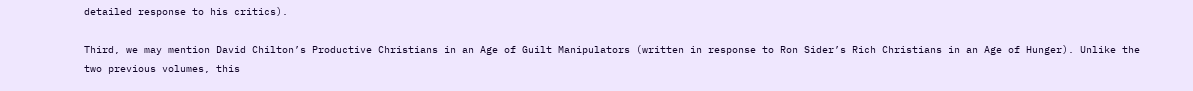detailed response to his critics).

Third, we may mention David Chilton’s Productive Christians in an Age of Guilt Manipulators (written in response to Ron Sider’s Rich Christians in an Age of Hunger). Unlike the two previous volumes, this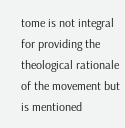tome is not integral for providing the theological rationale of the movement but is mentioned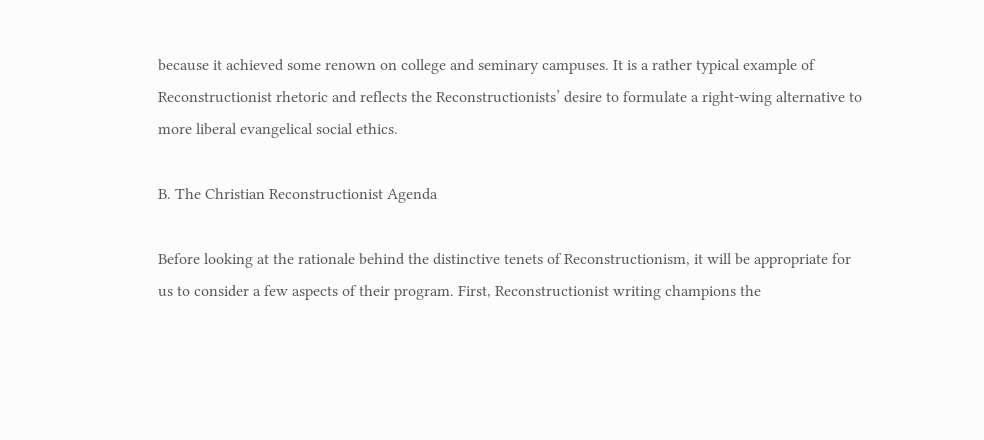because it achieved some renown on college and seminary campuses. It is a rather typical example of Reconstructionist rhetoric and reflects the Reconstructionists’ desire to formulate a right-wing alternative to more liberal evangelical social ethics.

B. The Christian Reconstructionist Agenda

Before looking at the rationale behind the distinctive tenets of Reconstructionism, it will be appropriate for us to consider a few aspects of their program. First, Reconstructionist writing champions the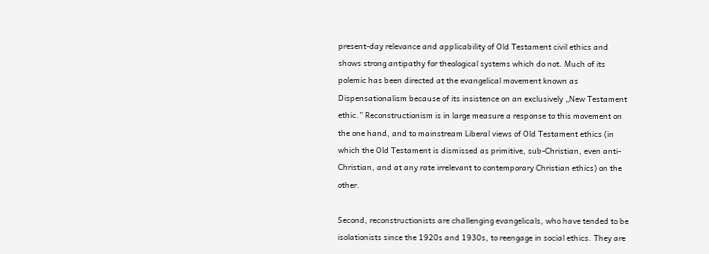present-day relevance and applicability of Old Testament civil ethics and shows strong antipathy for theological systems which do not. Much of its polemic has been directed at the evangelical movement known as Dispensationalism because of its insistence on an exclusively „New Testament ethic.” Reconstructionism is in large measure a response to this movement on the one hand, and to mainstream Liberal views of Old Testament ethics (in which the Old Testament is dismissed as primitive, sub-Christian, even anti-Christian, and at any rate irrelevant to contemporary Christian ethics) on the other.

Second, reconstructionists are challenging evangelicals, who have tended to be isolationists since the 1920s and 1930s, to reengage in social ethics. They are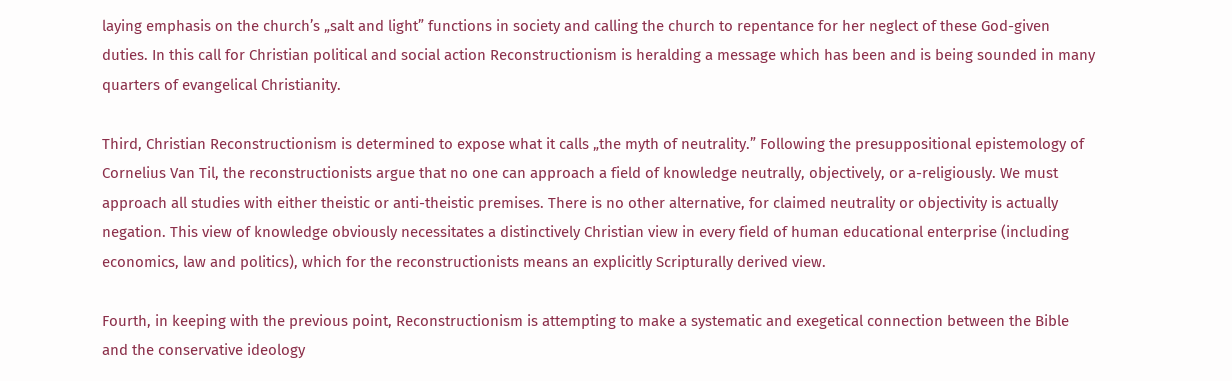laying emphasis on the church’s „salt and light” functions in society and calling the church to repentance for her neglect of these God-given duties. In this call for Christian political and social action Reconstructionism is heralding a message which has been and is being sounded in many quarters of evangelical Christianity.

Third, Christian Reconstructionism is determined to expose what it calls „the myth of neutrality.” Following the presuppositional epistemology of Cornelius Van Til, the reconstructionists argue that no one can approach a field of knowledge neutrally, objectively, or a-religiously. We must approach all studies with either theistic or anti-theistic premises. There is no other alternative, for claimed neutrality or objectivity is actually negation. This view of knowledge obviously necessitates a distinctively Christian view in every field of human educational enterprise (including economics, law and politics), which for the reconstructionists means an explicitly Scripturally derived view.

Fourth, in keeping with the previous point, Reconstructionism is attempting to make a systematic and exegetical connection between the Bible and the conservative ideology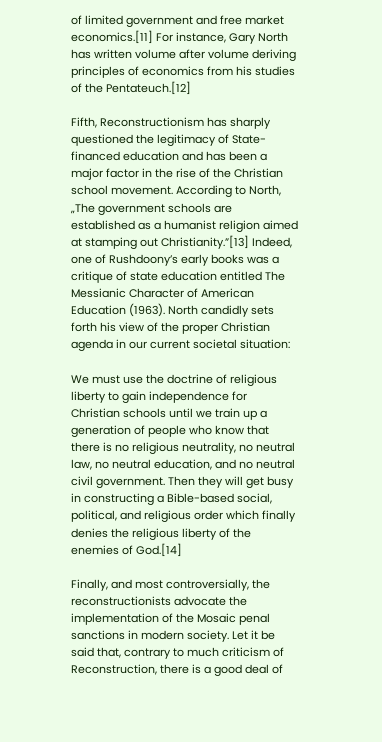of limited government and free market economics.[11] For instance, Gary North has written volume after volume deriving principles of economics from his studies of the Pentateuch.[12]

Fifth, Reconstructionism has sharply questioned the legitimacy of State-financed education and has been a major factor in the rise of the Christian school movement. According to North, „The government schools are established as a humanist religion aimed at stamping out Christianity.”[13] Indeed, one of Rushdoony’s early books was a critique of state education entitled The Messianic Character of American Education (1963). North candidly sets forth his view of the proper Christian agenda in our current societal situation:

We must use the doctrine of religious liberty to gain independence for Christian schools until we train up a generation of people who know that there is no religious neutrality, no neutral law, no neutral education, and no neutral civil government. Then they will get busy in constructing a Bible-based social, political, and religious order which finally denies the religious liberty of the enemies of God.[14]

Finally, and most controversially, the reconstructionists advocate the implementation of the Mosaic penal sanctions in modern society. Let it be said that, contrary to much criticism of Reconstruction, there is a good deal of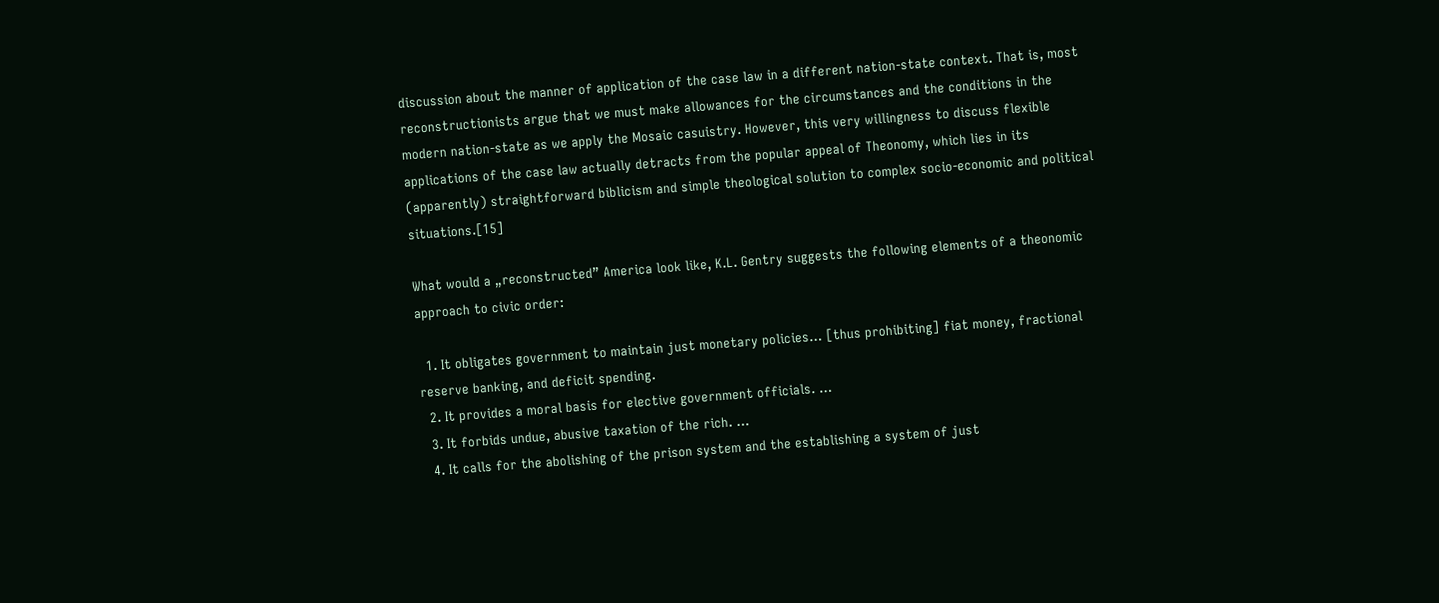discussion about the manner of application of the case law in a different nation-state context. That is, most reconstructionists argue that we must make allowances for the circumstances and the conditions in the modern nation-state as we apply the Mosaic casuistry. However, this very willingness to discuss flexible applications of the case law actually detracts from the popular appeal of Theonomy, which lies in its (apparently) straightforward biblicism and simple theological solution to complex socio-economic and political situations.[15]

What would a „reconstructed” America look like, K.L. Gentry suggests the following elements of a theonomic approach to civic order:

  1. It obligates government to maintain just monetary policies… [thus prohibiting] fiat money, fractional reserve banking, and deficit spending.
  2. It provides a moral basis for elective government officials. …
  3. It forbids undue, abusive taxation of the rich. …
  4. It calls for the abolishing of the prison system and the establishing a system of just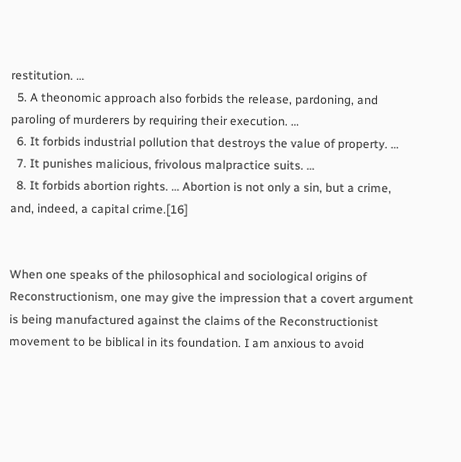restitution. …
  5. A theonomic approach also forbids the release, pardoning, and paroling of murderers by requiring their execution. …
  6. It forbids industrial pollution that destroys the value of property. …
  7. It punishes malicious, frivolous malpractice suits. …
  8. It forbids abortion rights. … Abortion is not only a sin, but a crime, and, indeed, a capital crime.[16]


When one speaks of the philosophical and sociological origins of Reconstructionism, one may give the impression that a covert argument is being manufactured against the claims of the Reconstructionist movement to be biblical in its foundation. I am anxious to avoid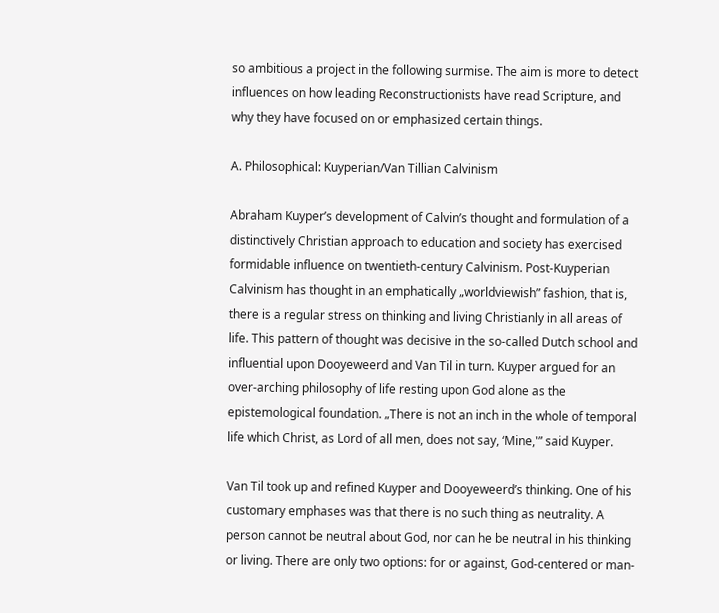so ambitious a project in the following surmise. The aim is more to detect influences on how leading Reconstructionists have read Scripture, and why they have focused on or emphasized certain things.

A. Philosophical: Kuyperian/Van Tillian Calvinism

Abraham Kuyper’s development of Calvin’s thought and formulation of a distinctively Christian approach to education and society has exercised formidable influence on twentieth-century Calvinism. Post-Kuyperian Calvinism has thought in an emphatically „worldviewish” fashion, that is, there is a regular stress on thinking and living Christianly in all areas of life. This pattern of thought was decisive in the so-called Dutch school and influential upon Dooyeweerd and Van Til in turn. Kuyper argued for an over-arching philosophy of life resting upon God alone as the epistemological foundation. „There is not an inch in the whole of temporal life which Christ, as Lord of all men, does not say, ‘Mine,'” said Kuyper.

Van Til took up and refined Kuyper and Dooyeweerd’s thinking. One of his customary emphases was that there is no such thing as neutrality. A person cannot be neutral about God, nor can he be neutral in his thinking or living. There are only two options: for or against, God-centered or man-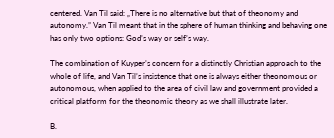centered. Van Til said: „There is no alternative but that of theonomy and autonomy.” Van Til meant that in the sphere of human thinking and behaving one has only two options: God’s way or self’s way.

The combination of Kuyper’s concern for a distinctly Christian approach to the whole of life, and Van Til’s insistence that one is always either theonomous or autonomous, when applied to the area of civil law and government provided a critical platform for the theonomic theory as we shall illustrate later.

B.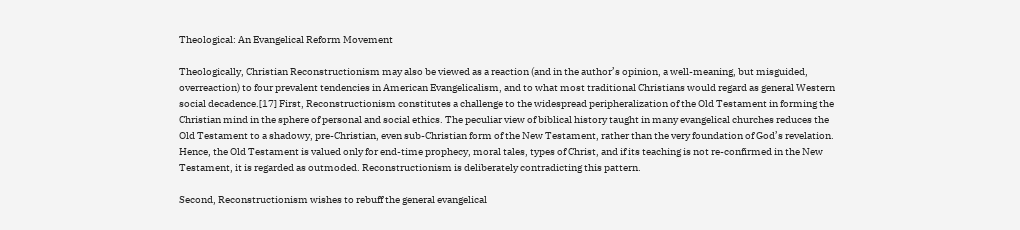Theological: An Evangelical Reform Movement

Theologically, Christian Reconstructionism may also be viewed as a reaction (and in the author’s opinion, a well-meaning, but misguided, overreaction) to four prevalent tendencies in American Evangelicalism, and to what most traditional Christians would regard as general Western social decadence.[17] First, Reconstructionism constitutes a challenge to the widespread peripheralization of the Old Testament in forming the Christian mind in the sphere of personal and social ethics. The peculiar view of biblical history taught in many evangelical churches reduces the Old Testament to a shadowy, pre-Christian, even sub-Christian form of the New Testament, rather than the very foundation of God’s revelation. Hence, the Old Testament is valued only for end-time prophecy, moral tales, types of Christ, and if its teaching is not re-confirmed in the New Testament, it is regarded as outmoded. Reconstructionism is deliberately contradicting this pattern.

Second, Reconstructionism wishes to rebuff the general evangelical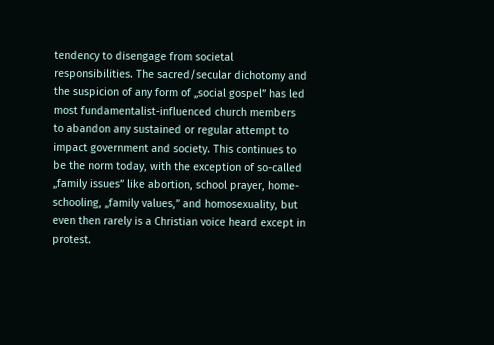tendency to disengage from societal responsibilities. The sacred/secular dichotomy and the suspicion of any form of „social gospel” has led most fundamentalist-influenced church members to abandon any sustained or regular attempt to impact government and society. This continues to be the norm today, with the exception of so-called „family issues” like abortion, school prayer, home-schooling, „family values,” and homosexuality, but even then rarely is a Christian voice heard except in protest.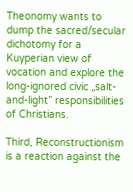Theonomy wants to dump the sacred/secular dichotomy for a Kuyperian view of vocation and explore the long-ignored civic „salt-and-light” responsibilities of Christians.

Third, Reconstructionism is a reaction against the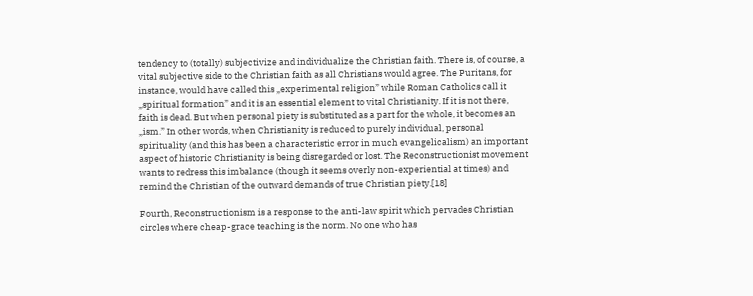tendency to (totally) subjectivize and individualize the Christian faith. There is, of course, a vital subjective side to the Christian faith as all Christians would agree. The Puritans, for instance, would have called this „experimental religion” while Roman Catholics call it „spiritual formation” and it is an essential element to vital Christianity. If it is not there, faith is dead. But when personal piety is substituted as a part for the whole, it becomes an „ism.” In other words, when Christianity is reduced to purely individual, personal spirituality (and this has been a characteristic error in much evangelicalism) an important aspect of historic Christianity is being disregarded or lost. The Reconstructionist movement wants to redress this imbalance (though it seems overly non-experiential at times) and remind the Christian of the outward demands of true Christian piety.[18]

Fourth, Reconstructionism is a response to the anti-law spirit which pervades Christian circles where cheap-grace teaching is the norm. No one who has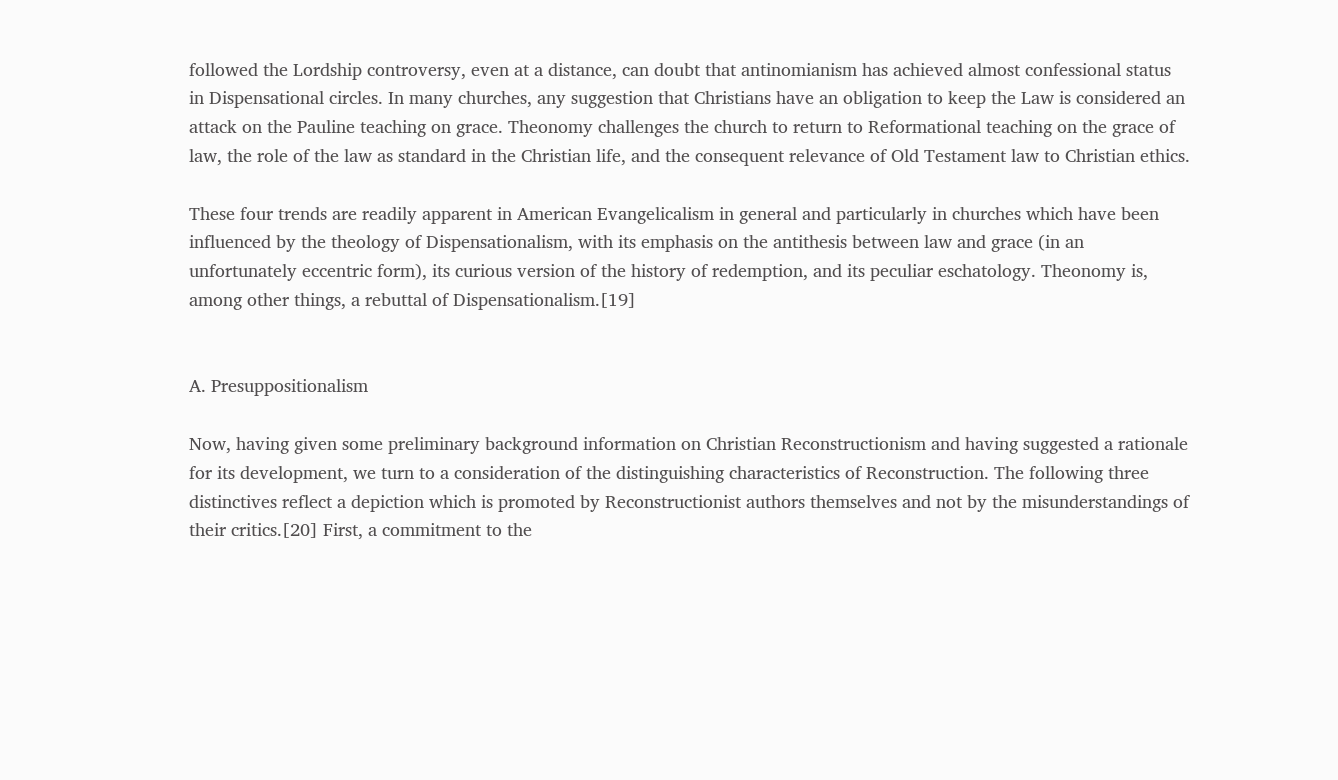followed the Lordship controversy, even at a distance, can doubt that antinomianism has achieved almost confessional status in Dispensational circles. In many churches, any suggestion that Christians have an obligation to keep the Law is considered an attack on the Pauline teaching on grace. Theonomy challenges the church to return to Reformational teaching on the grace of law, the role of the law as standard in the Christian life, and the consequent relevance of Old Testament law to Christian ethics.

These four trends are readily apparent in American Evangelicalism in general and particularly in churches which have been influenced by the theology of Dispensationalism, with its emphasis on the antithesis between law and grace (in an unfortunately eccentric form), its curious version of the history of redemption, and its peculiar eschatology. Theonomy is, among other things, a rebuttal of Dispensationalism.[19]


A. Presuppositionalism

Now, having given some preliminary background information on Christian Reconstructionism and having suggested a rationale for its development, we turn to a consideration of the distinguishing characteristics of Reconstruction. The following three distinctives reflect a depiction which is promoted by Reconstructionist authors themselves and not by the misunderstandings of their critics.[20] First, a commitment to the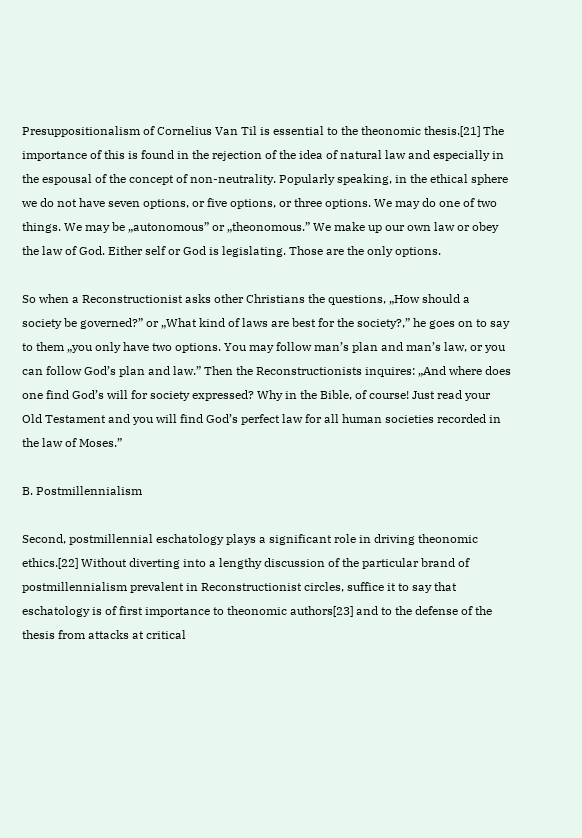Presuppositionalism of Cornelius Van Til is essential to the theonomic thesis.[21] The importance of this is found in the rejection of the idea of natural law and especially in the espousal of the concept of non-neutrality. Popularly speaking, in the ethical sphere we do not have seven options, or five options, or three options. We may do one of two things. We may be „autonomous” or „theonomous.” We make up our own law or obey the law of God. Either self or God is legislating. Those are the only options.

So when a Reconstructionist asks other Christians the questions, „How should a society be governed?” or „What kind of laws are best for the society?,” he goes on to say to them „you only have two options. You may follow man’s plan and man’s law, or you can follow God’s plan and law.” Then the Reconstructionists inquires: „And where does one find God’s will for society expressed? Why in the Bible, of course! Just read your Old Testament and you will find God’s perfect law for all human societies recorded in the law of Moses.”

B. Postmillennialism

Second, postmillennial eschatology plays a significant role in driving theonomic ethics.[22] Without diverting into a lengthy discussion of the particular brand of postmillennialism prevalent in Reconstructionist circles, suffice it to say that eschatology is of first importance to theonomic authors[23] and to the defense of the thesis from attacks at critical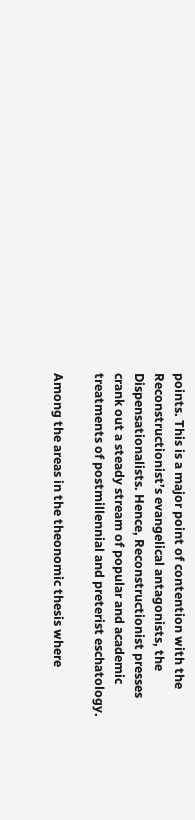points. This is a major point of contention with the Reconstructionist’s evangelical antagonists, the Dispensationalists. Hence, Reconstructionist presses crank out a steady stream of popular and academic treatments of postmillennial and preterist eschatology.

Among the areas in the theonomic thesis where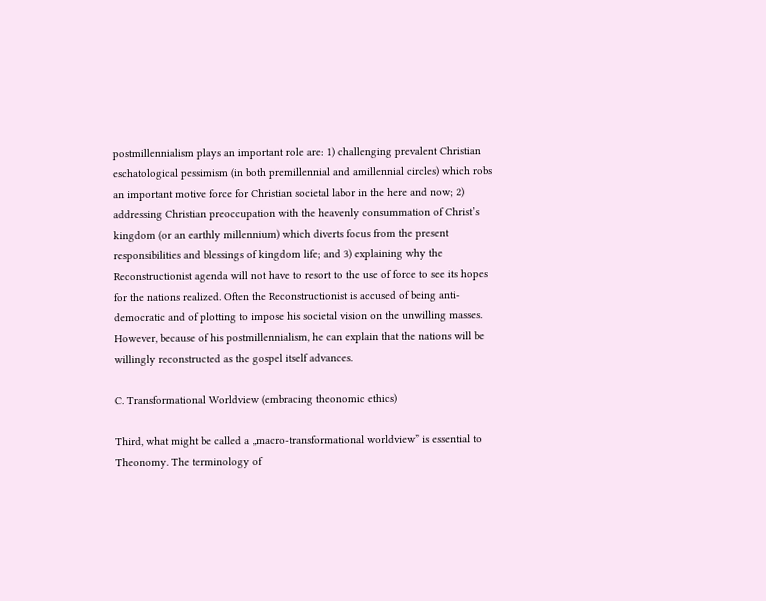postmillennialism plays an important role are: 1) challenging prevalent Christian eschatological pessimism (in both premillennial and amillennial circles) which robs an important motive force for Christian societal labor in the here and now; 2) addressing Christian preoccupation with the heavenly consummation of Christ’s kingdom (or an earthly millennium) which diverts focus from the present responsibilities and blessings of kingdom life; and 3) explaining why the Reconstructionist agenda will not have to resort to the use of force to see its hopes for the nations realized. Often the Reconstructionist is accused of being anti-democratic and of plotting to impose his societal vision on the unwilling masses. However, because of his postmillennialism, he can explain that the nations will be willingly reconstructed as the gospel itself advances.

C. Transformational Worldview (embracing theonomic ethics)

Third, what might be called a „macro-transformational worldview” is essential to Theonomy. The terminology of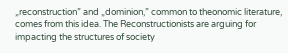„reconstruction” and „dominion,” common to theonomic literature, comes from this idea. The Reconstructionists are arguing for impacting the structures of society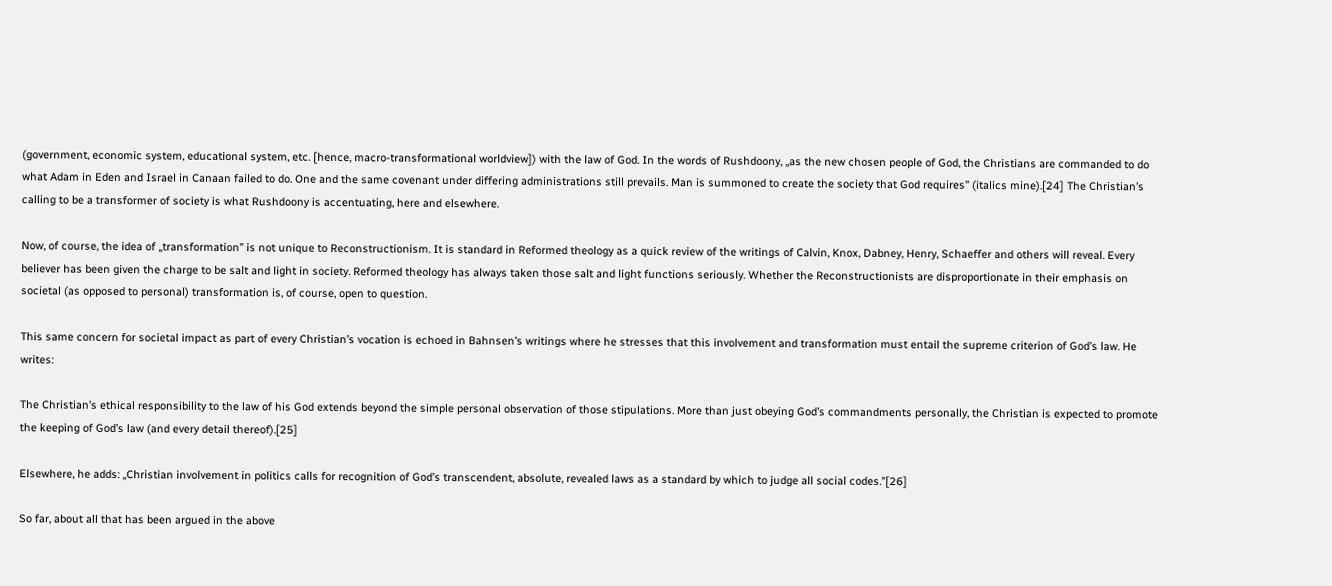(government, economic system, educational system, etc. [hence, macro-transformational worldview]) with the law of God. In the words of Rushdoony, „as the new chosen people of God, the Christians are commanded to do what Adam in Eden and Israel in Canaan failed to do. One and the same covenant under differing administrations still prevails. Man is summoned to create the society that God requires” (italics mine).[24] The Christian’s calling to be a transformer of society is what Rushdoony is accentuating, here and elsewhere.

Now, of course, the idea of „transformation” is not unique to Reconstructionism. It is standard in Reformed theology as a quick review of the writings of Calvin, Knox, Dabney, Henry, Schaeffer and others will reveal. Every believer has been given the charge to be salt and light in society. Reformed theology has always taken those salt and light functions seriously. Whether the Reconstructionists are disproportionate in their emphasis on societal (as opposed to personal) transformation is, of course, open to question.

This same concern for societal impact as part of every Christian’s vocation is echoed in Bahnsen’s writings where he stresses that this involvement and transformation must entail the supreme criterion of God’s law. He writes:

The Christian’s ethical responsibility to the law of his God extends beyond the simple personal observation of those stipulations. More than just obeying God’s commandments personally, the Christian is expected to promote the keeping of God’s law (and every detail thereof).[25]

Elsewhere, he adds: „Christian involvement in politics calls for recognition of God’s transcendent, absolute, revealed laws as a standard by which to judge all social codes.”[26]

So far, about all that has been argued in the above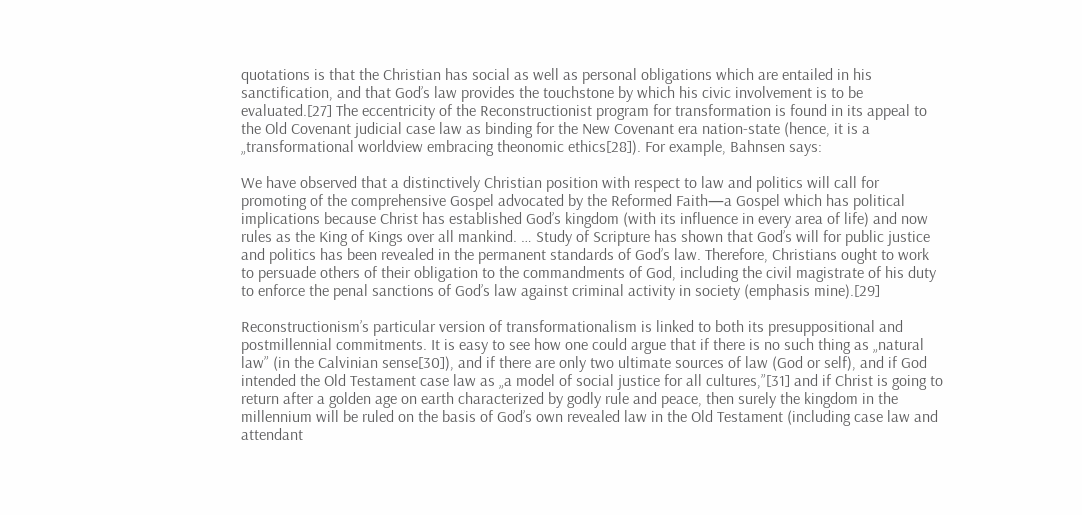quotations is that the Christian has social as well as personal obligations which are entailed in his sanctification, and that God’s law provides the touchstone by which his civic involvement is to be evaluated.[27] The eccentricity of the Reconstructionist program for transformation is found in its appeal to the Old Covenant judicial case law as binding for the New Covenant era nation-state (hence, it is a „transformational worldview embracing theonomic ethics[28]). For example, Bahnsen says:

We have observed that a distinctively Christian position with respect to law and politics will call for promoting of the comprehensive Gospel advocated by the Reformed Faith—a Gospel which has political implications because Christ has established God’s kingdom (with its influence in every area of life) and now rules as the King of Kings over all mankind. … Study of Scripture has shown that God’s will for public justice and politics has been revealed in the permanent standards of God’s law. Therefore, Christians ought to work to persuade others of their obligation to the commandments of God, including the civil magistrate of his duty to enforce the penal sanctions of God’s law against criminal activity in society (emphasis mine).[29]

Reconstructionism’s particular version of transformationalism is linked to both its presuppositional and postmillennial commitments. It is easy to see how one could argue that if there is no such thing as „natural law” (in the Calvinian sense[30]), and if there are only two ultimate sources of law (God or self), and if God intended the Old Testament case law as „a model of social justice for all cultures,”[31] and if Christ is going to return after a golden age on earth characterized by godly rule and peace, then surely the kingdom in the millennium will be ruled on the basis of God’s own revealed law in the Old Testament (including case law and attendant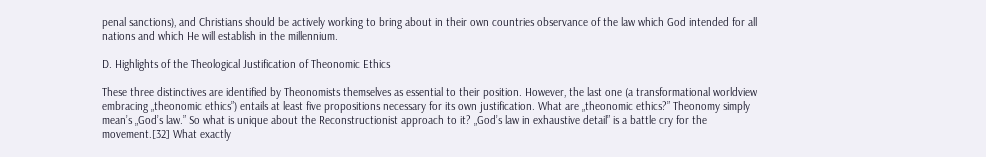penal sanctions), and Christians should be actively working to bring about in their own countries observance of the law which God intended for all nations and which He will establish in the millennium.

D. Highlights of the Theological Justification of Theonomic Ethics

These three distinctives are identified by Theonomists themselves as essential to their position. However, the last one (a transformational worldview embracing „theonomic ethics”) entails at least five propositions necessary for its own justification. What are „theonomic ethics?” Theonomy simply mean’s „God’s law.” So what is unique about the Reconstructionist approach to it? „God’s law in exhaustive detail” is a battle cry for the movement.[32] What exactly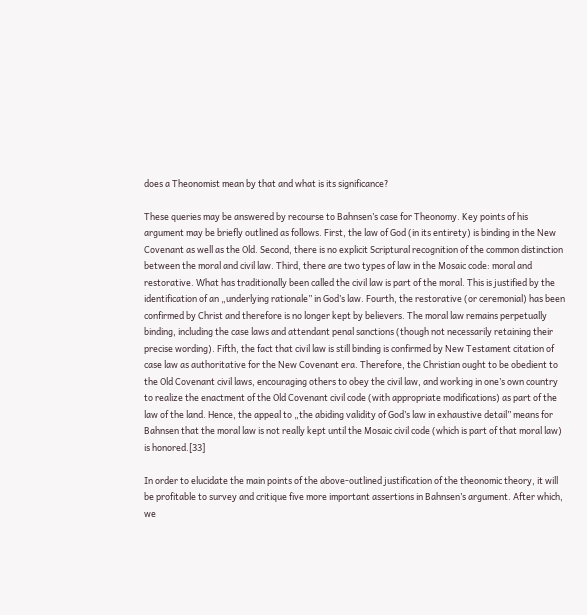does a Theonomist mean by that and what is its significance?

These queries may be answered by recourse to Bahnsen’s case for Theonomy. Key points of his argument may be briefly outlined as follows. First, the law of God (in its entirety) is binding in the New Covenant as well as the Old. Second, there is no explicit Scriptural recognition of the common distinction between the moral and civil law. Third, there are two types of law in the Mosaic code: moral and restorative. What has traditionally been called the civil law is part of the moral. This is justified by the identification of an „underlying rationale” in God’s law. Fourth, the restorative (or ceremonial) has been confirmed by Christ and therefore is no longer kept by believers. The moral law remains perpetually binding, including the case laws and attendant penal sanctions (though not necessarily retaining their precise wording). Fifth, the fact that civil law is still binding is confirmed by New Testament citation of case law as authoritative for the New Covenant era. Therefore, the Christian ought to be obedient to the Old Covenant civil laws, encouraging others to obey the civil law, and working in one’s own country to realize the enactment of the Old Covenant civil code (with appropriate modifications) as part of the law of the land. Hence, the appeal to „the abiding validity of God’s law in exhaustive detail” means for Bahnsen that the moral law is not really kept until the Mosaic civil code (which is part of that moral law) is honored.[33]

In order to elucidate the main points of the above-outlined justification of the theonomic theory, it will be profitable to survey and critique five more important assertions in Bahnsen’s argument. After which, we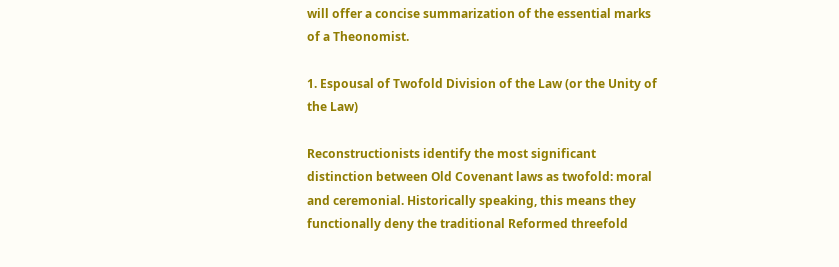will offer a concise summarization of the essential marks of a Theonomist.

1. Espousal of Twofold Division of the Law (or the Unity of the Law)

Reconstructionists identify the most significant distinction between Old Covenant laws as twofold: moral and ceremonial. Historically speaking, this means they functionally deny the traditional Reformed threefold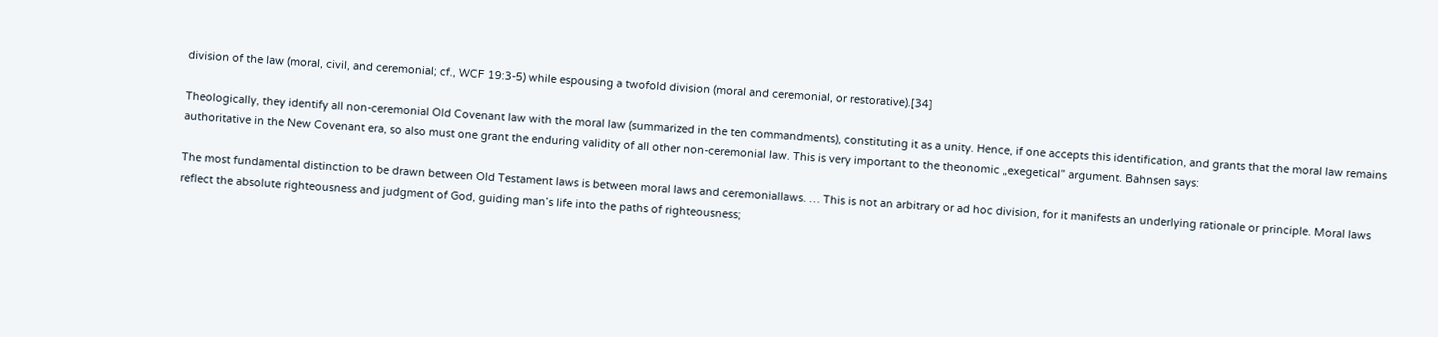division of the law (moral, civil, and ceremonial; cf., WCF 19:3-5) while espousing a twofold division (moral and ceremonial, or restorative).[34]

Theologically, they identify all non-ceremonial Old Covenant law with the moral law (summarized in the ten commandments), constituting it as a unity. Hence, if one accepts this identification, and grants that the moral law remains authoritative in the New Covenant era, so also must one grant the enduring validity of all other non-ceremonial law. This is very important to the theonomic „exegetical” argument. Bahnsen says:

The most fundamental distinction to be drawn between Old Testament laws is between moral laws and ceremoniallaws. … This is not an arbitrary or ad hoc division, for it manifests an underlying rationale or principle. Moral laws reflect the absolute righteousness and judgment of God, guiding man’s life into the paths of righteousness;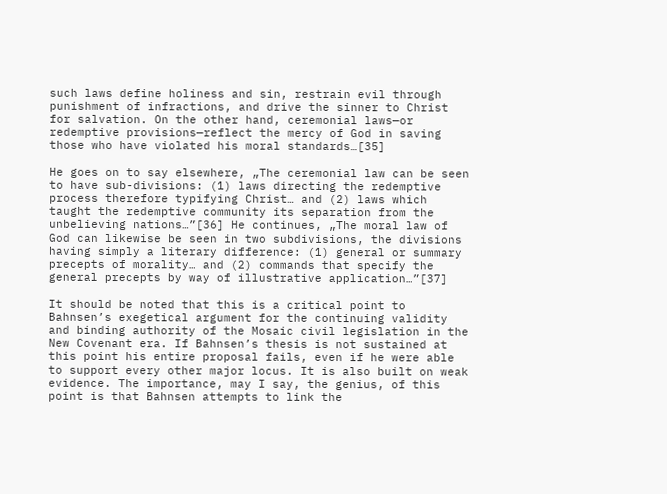such laws define holiness and sin, restrain evil through punishment of infractions, and drive the sinner to Christ for salvation. On the other hand, ceremonial laws—or redemptive provisions—reflect the mercy of God in saving those who have violated his moral standards…[35]

He goes on to say elsewhere, „The ceremonial law can be seen to have sub-divisions: (1) laws directing the redemptive process therefore typifying Christ… and (2) laws which taught the redemptive community its separation from the unbelieving nations…”[36] He continues, „The moral law of God can likewise be seen in two subdivisions, the divisions having simply a literary difference: (1) general or summary precepts of morality… and (2) commands that specify the general precepts by way of illustrative application…”[37]

It should be noted that this is a critical point to Bahnsen’s exegetical argument for the continuing validity and binding authority of the Mosaic civil legislation in the New Covenant era. If Bahnsen’s thesis is not sustained at this point his entire proposal fails, even if he were able to support every other major locus. It is also built on weak evidence. The importance, may I say, the genius, of this point is that Bahnsen attempts to link the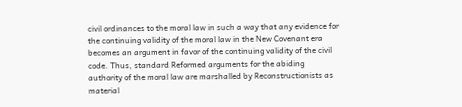civil ordinances to the moral law in such a way that any evidence for the continuing validity of the moral law in the New Covenant era becomes an argument in favor of the continuing validity of the civil code. Thus, standard Reformed arguments for the abiding authority of the moral law are marshalled by Reconstructionists as material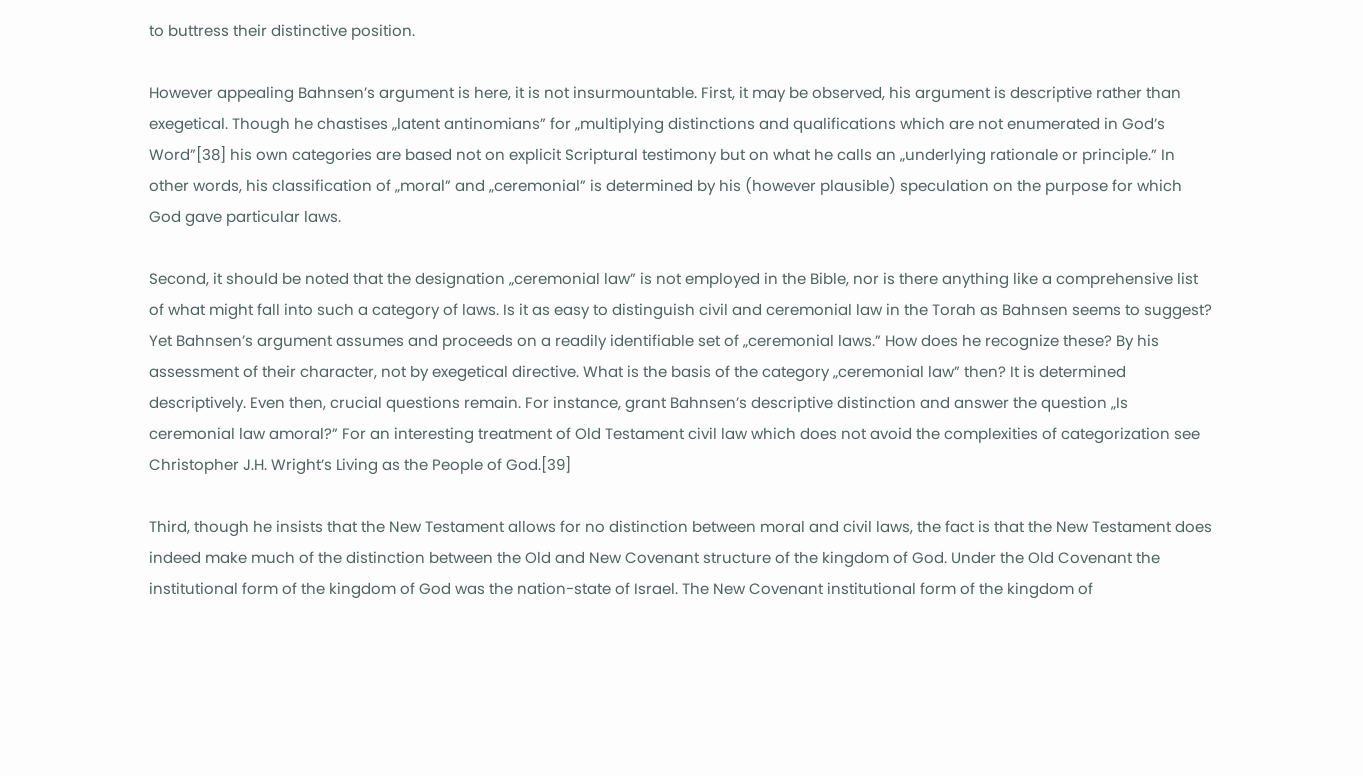to buttress their distinctive position.

However appealing Bahnsen’s argument is here, it is not insurmountable. First, it may be observed, his argument is descriptive rather than exegetical. Though he chastises „latent antinomians” for „multiplying distinctions and qualifications which are not enumerated in God’s Word”[38] his own categories are based not on explicit Scriptural testimony but on what he calls an „underlying rationale or principle.” In other words, his classification of „moral” and „ceremonial” is determined by his (however plausible) speculation on the purpose for which God gave particular laws.

Second, it should be noted that the designation „ceremonial law” is not employed in the Bible, nor is there anything like a comprehensive list of what might fall into such a category of laws. Is it as easy to distinguish civil and ceremonial law in the Torah as Bahnsen seems to suggest? Yet Bahnsen’s argument assumes and proceeds on a readily identifiable set of „ceremonial laws.” How does he recognize these? By his assessment of their character, not by exegetical directive. What is the basis of the category „ceremonial law” then? It is determined descriptively. Even then, crucial questions remain. For instance, grant Bahnsen’s descriptive distinction and answer the question „Is ceremonial law amoral?” For an interesting treatment of Old Testament civil law which does not avoid the complexities of categorization see Christopher J.H. Wright’s Living as the People of God.[39]

Third, though he insists that the New Testament allows for no distinction between moral and civil laws, the fact is that the New Testament does indeed make much of the distinction between the Old and New Covenant structure of the kingdom of God. Under the Old Covenant the institutional form of the kingdom of God was the nation-state of Israel. The New Covenant institutional form of the kingdom of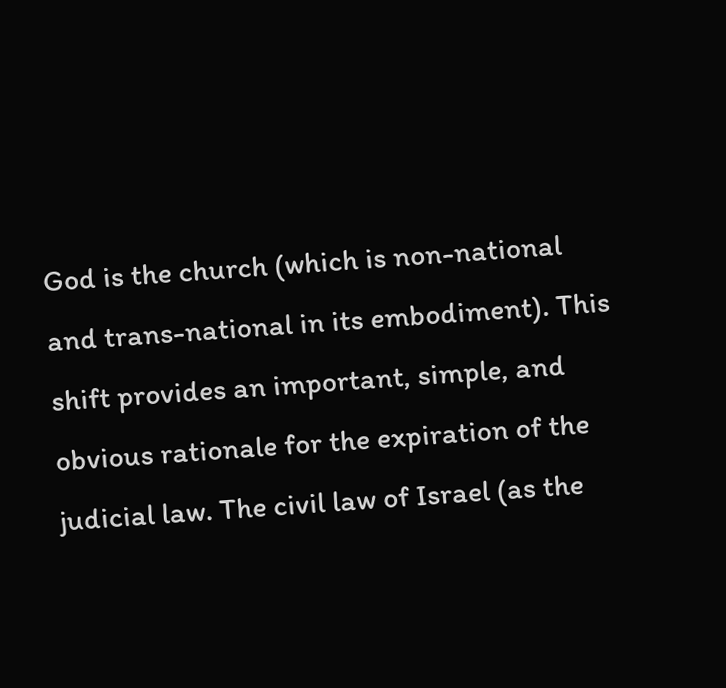God is the church (which is non-national and trans-national in its embodiment). This shift provides an important, simple, and obvious rationale for the expiration of the judicial law. The civil law of Israel (as the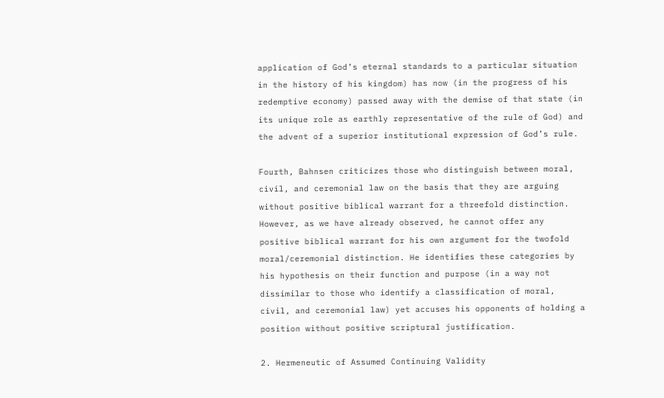application of God’s eternal standards to a particular situation in the history of his kingdom) has now (in the progress of his redemptive economy) passed away with the demise of that state (in its unique role as earthly representative of the rule of God) and the advent of a superior institutional expression of God’s rule.

Fourth, Bahnsen criticizes those who distinguish between moral, civil, and ceremonial law on the basis that they are arguing without positive biblical warrant for a threefold distinction. However, as we have already observed, he cannot offer any positive biblical warrant for his own argument for the twofold moral/ceremonial distinction. He identifies these categories by his hypothesis on their function and purpose (in a way not dissimilar to those who identify a classification of moral, civil, and ceremonial law) yet accuses his opponents of holding a position without positive scriptural justification.

2. Hermeneutic of Assumed Continuing Validity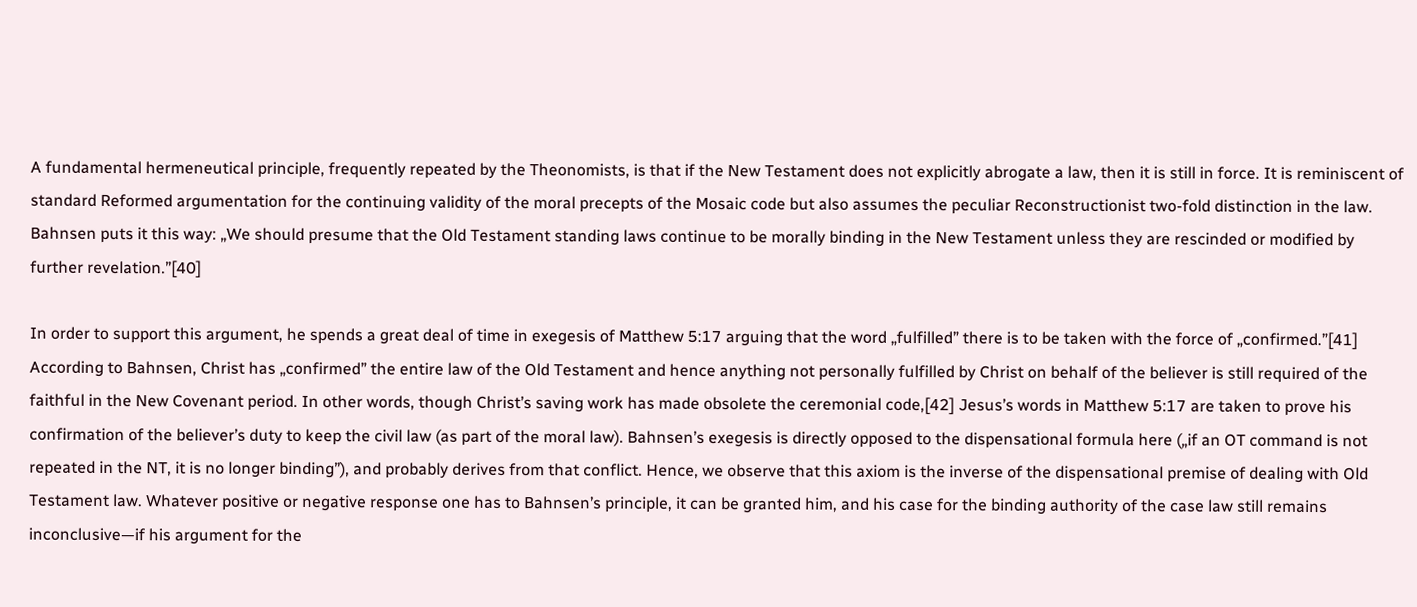A fundamental hermeneutical principle, frequently repeated by the Theonomists, is that if the New Testament does not explicitly abrogate a law, then it is still in force. It is reminiscent of standard Reformed argumentation for the continuing validity of the moral precepts of the Mosaic code but also assumes the peculiar Reconstructionist two-fold distinction in the law. Bahnsen puts it this way: „We should presume that the Old Testament standing laws continue to be morally binding in the New Testament unless they are rescinded or modified by further revelation.”[40]

In order to support this argument, he spends a great deal of time in exegesis of Matthew 5:17 arguing that the word „fulfilled” there is to be taken with the force of „confirmed.”[41] According to Bahnsen, Christ has „confirmed” the entire law of the Old Testament and hence anything not personally fulfilled by Christ on behalf of the believer is still required of the faithful in the New Covenant period. In other words, though Christ’s saving work has made obsolete the ceremonial code,[42] Jesus’s words in Matthew 5:17 are taken to prove his confirmation of the believer’s duty to keep the civil law (as part of the moral law). Bahnsen’s exegesis is directly opposed to the dispensational formula here („if an OT command is not repeated in the NT, it is no longer binding”), and probably derives from that conflict. Hence, we observe that this axiom is the inverse of the dispensational premise of dealing with Old Testament law. Whatever positive or negative response one has to Bahnsen’s principle, it can be granted him, and his case for the binding authority of the case law still remains inconclusive—if his argument for the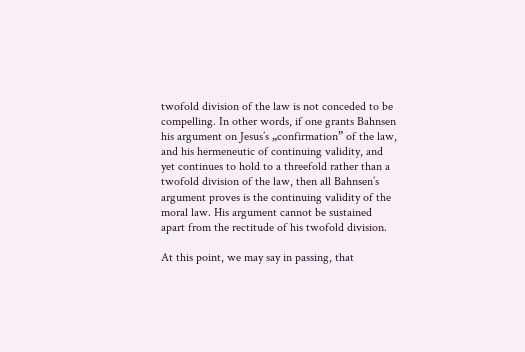twofold division of the law is not conceded to be compelling. In other words, if one grants Bahnsen his argument on Jesus’s „confirmation” of the law, and his hermeneutic of continuing validity, and yet continues to hold to a threefold rather than a twofold division of the law, then all Bahnsen’s argument proves is the continuing validity of the moral law. His argument cannot be sustained apart from the rectitude of his twofold division.

At this point, we may say in passing, that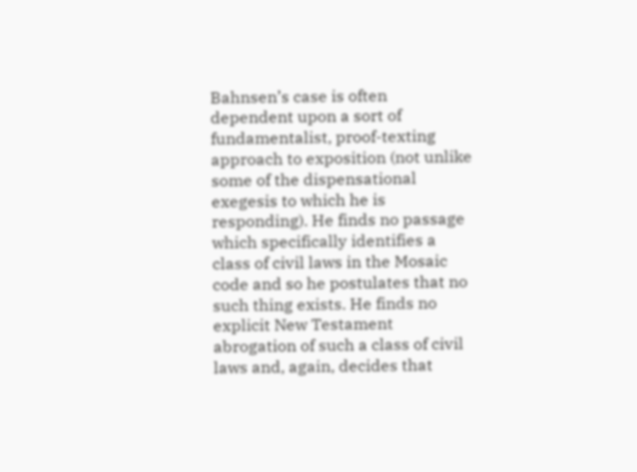Bahnsen’s case is often dependent upon a sort of fundamentalist, proof-texting approach to exposition (not unlike some of the dispensational exegesis to which he is responding). He finds no passage which specifically identifies a class of civil laws in the Mosaic code and so he postulates that no such thing exists. He finds no explicit New Testament abrogation of such a class of civil laws and, again, decides that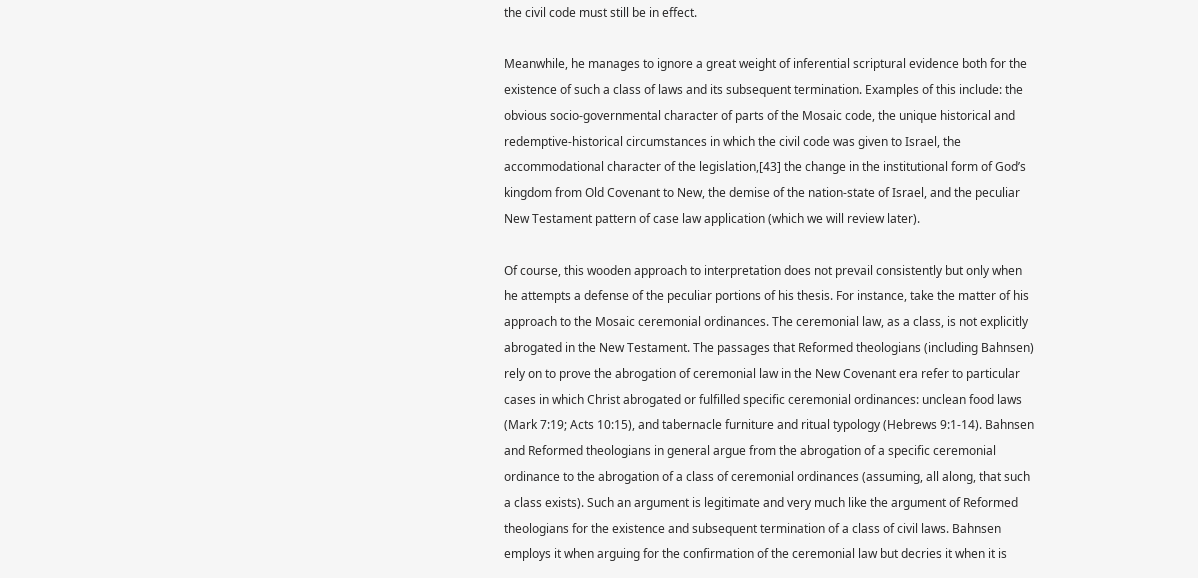the civil code must still be in effect.

Meanwhile, he manages to ignore a great weight of inferential scriptural evidence both for the existence of such a class of laws and its subsequent termination. Examples of this include: the obvious socio-governmental character of parts of the Mosaic code, the unique historical and redemptive-historical circumstances in which the civil code was given to Israel, the accommodational character of the legislation,[43] the change in the institutional form of God’s kingdom from Old Covenant to New, the demise of the nation-state of Israel, and the peculiar New Testament pattern of case law application (which we will review later).

Of course, this wooden approach to interpretation does not prevail consistently but only when he attempts a defense of the peculiar portions of his thesis. For instance, take the matter of his approach to the Mosaic ceremonial ordinances. The ceremonial law, as a class, is not explicitly abrogated in the New Testament. The passages that Reformed theologians (including Bahnsen) rely on to prove the abrogation of ceremonial law in the New Covenant era refer to particular cases in which Christ abrogated or fulfilled specific ceremonial ordinances: unclean food laws (Mark 7:19; Acts 10:15), and tabernacle furniture and ritual typology (Hebrews 9:1-14). Bahnsen and Reformed theologians in general argue from the abrogation of a specific ceremonial ordinance to the abrogation of a class of ceremonial ordinances (assuming, all along, that such a class exists). Such an argument is legitimate and very much like the argument of Reformed theologians for the existence and subsequent termination of a class of civil laws. Bahnsen employs it when arguing for the confirmation of the ceremonial law but decries it when it is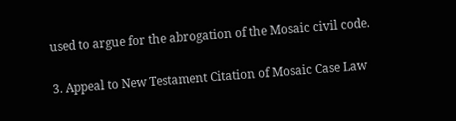used to argue for the abrogation of the Mosaic civil code.

3. Appeal to New Testament Citation of Mosaic Case Law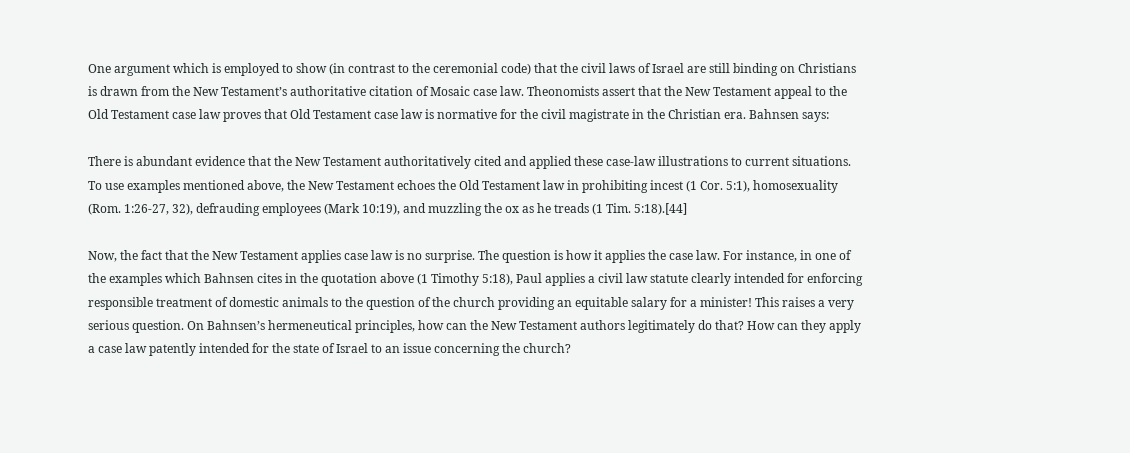One argument which is employed to show (in contrast to the ceremonial code) that the civil laws of Israel are still binding on Christians is drawn from the New Testament’s authoritative citation of Mosaic case law. Theonomists assert that the New Testament appeal to the Old Testament case law proves that Old Testament case law is normative for the civil magistrate in the Christian era. Bahnsen says:

There is abundant evidence that the New Testament authoritatively cited and applied these case-law illustrations to current situations. To use examples mentioned above, the New Testament echoes the Old Testament law in prohibiting incest (1 Cor. 5:1), homosexuality (Rom. 1:26-27, 32), defrauding employees (Mark 10:19), and muzzling the ox as he treads (1 Tim. 5:18).[44]

Now, the fact that the New Testament applies case law is no surprise. The question is how it applies the case law. For instance, in one of the examples which Bahnsen cites in the quotation above (1 Timothy 5:18), Paul applies a civil law statute clearly intended for enforcing responsible treatment of domestic animals to the question of the church providing an equitable salary for a minister! This raises a very serious question. On Bahnsen’s hermeneutical principles, how can the New Testament authors legitimately do that? How can they apply a case law patently intended for the state of Israel to an issue concerning the church?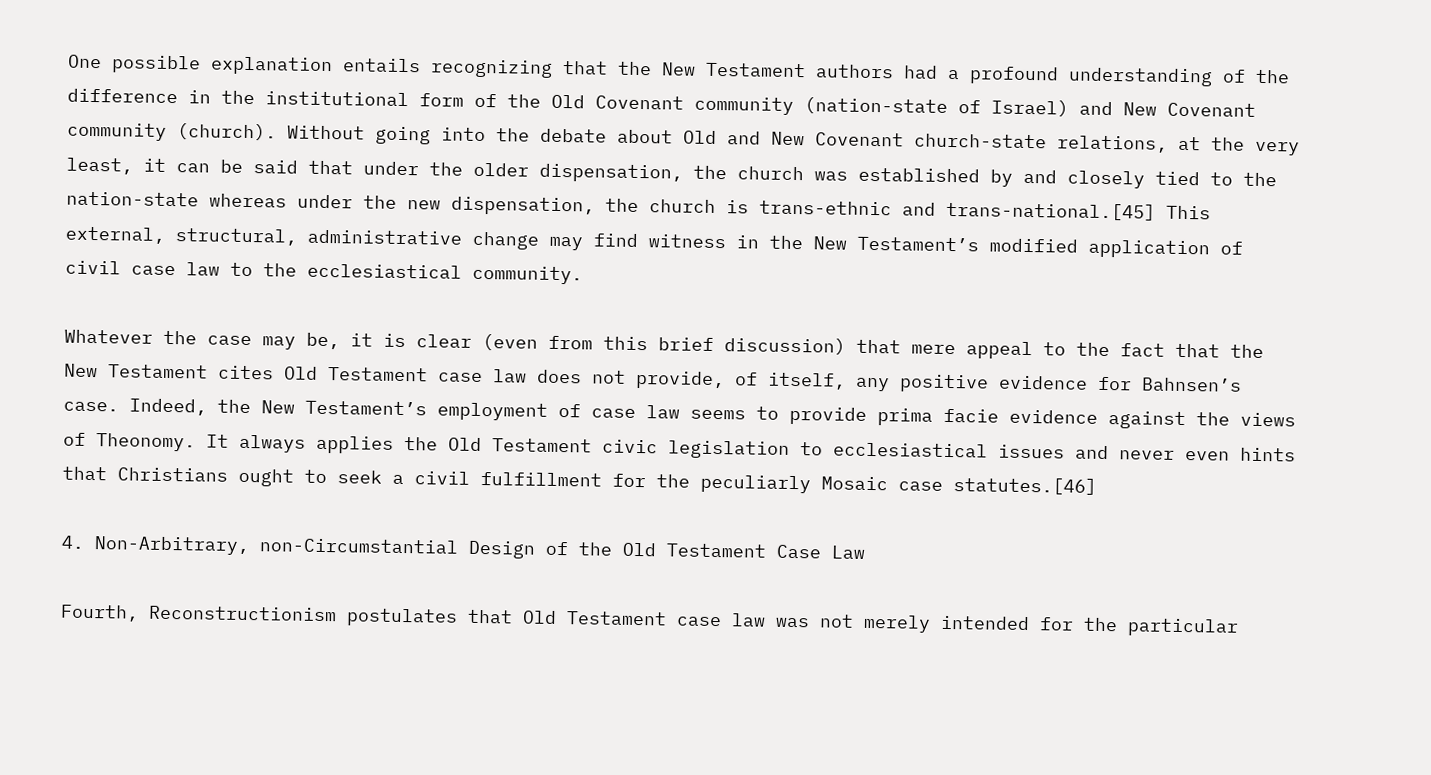One possible explanation entails recognizing that the New Testament authors had a profound understanding of the difference in the institutional form of the Old Covenant community (nation-state of Israel) and New Covenant community (church). Without going into the debate about Old and New Covenant church-state relations, at the very least, it can be said that under the older dispensation, the church was established by and closely tied to the nation-state whereas under the new dispensation, the church is trans-ethnic and trans-national.[45] This external, structural, administrative change may find witness in the New Testament’s modified application of civil case law to the ecclesiastical community.

Whatever the case may be, it is clear (even from this brief discussion) that mere appeal to the fact that the New Testament cites Old Testament case law does not provide, of itself, any positive evidence for Bahnsen’s case. Indeed, the New Testament’s employment of case law seems to provide prima facie evidence against the views of Theonomy. It always applies the Old Testament civic legislation to ecclesiastical issues and never even hints that Christians ought to seek a civil fulfillment for the peculiarly Mosaic case statutes.[46]

4. Non-Arbitrary, non-Circumstantial Design of the Old Testament Case Law

Fourth, Reconstructionism postulates that Old Testament case law was not merely intended for the particular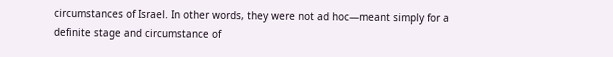circumstances of Israel. In other words, they were not ad hoc—meant simply for a definite stage and circumstance of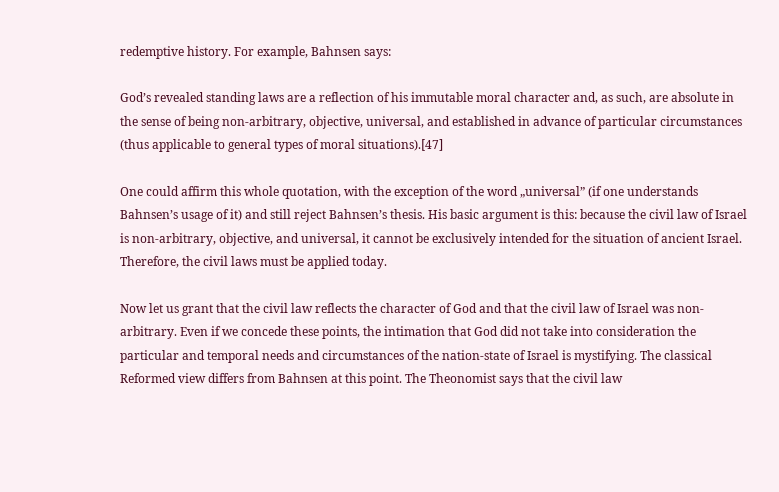redemptive history. For example, Bahnsen says:

God’s revealed standing laws are a reflection of his immutable moral character and, as such, are absolute in the sense of being non-arbitrary, objective, universal, and established in advance of particular circumstances (thus applicable to general types of moral situations).[47]

One could affirm this whole quotation, with the exception of the word „universal” (if one understands Bahnsen’s usage of it) and still reject Bahnsen’s thesis. His basic argument is this: because the civil law of Israel is non-arbitrary, objective, and universal, it cannot be exclusively intended for the situation of ancient Israel. Therefore, the civil laws must be applied today.

Now let us grant that the civil law reflects the character of God and that the civil law of Israel was non-arbitrary. Even if we concede these points, the intimation that God did not take into consideration the particular and temporal needs and circumstances of the nation-state of Israel is mystifying. The classical Reformed view differs from Bahnsen at this point. The Theonomist says that the civil law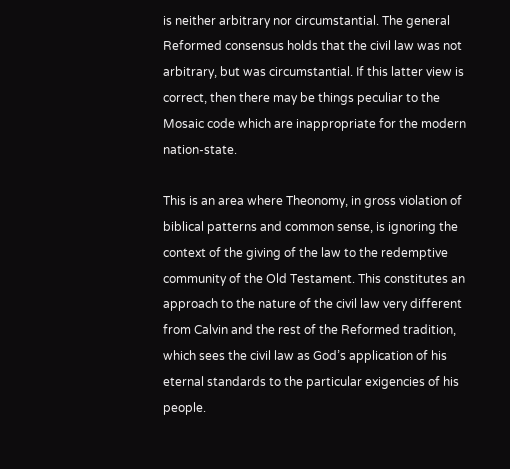is neither arbitrary nor circumstantial. The general Reformed consensus holds that the civil law was not arbitrary, but was circumstantial. If this latter view is correct, then there may be things peculiar to the Mosaic code which are inappropriate for the modern nation-state.

This is an area where Theonomy, in gross violation of biblical patterns and common sense, is ignoring the context of the giving of the law to the redemptive community of the Old Testament. This constitutes an approach to the nature of the civil law very different from Calvin and the rest of the Reformed tradition, which sees the civil law as God’s application of his eternal standards to the particular exigencies of his people.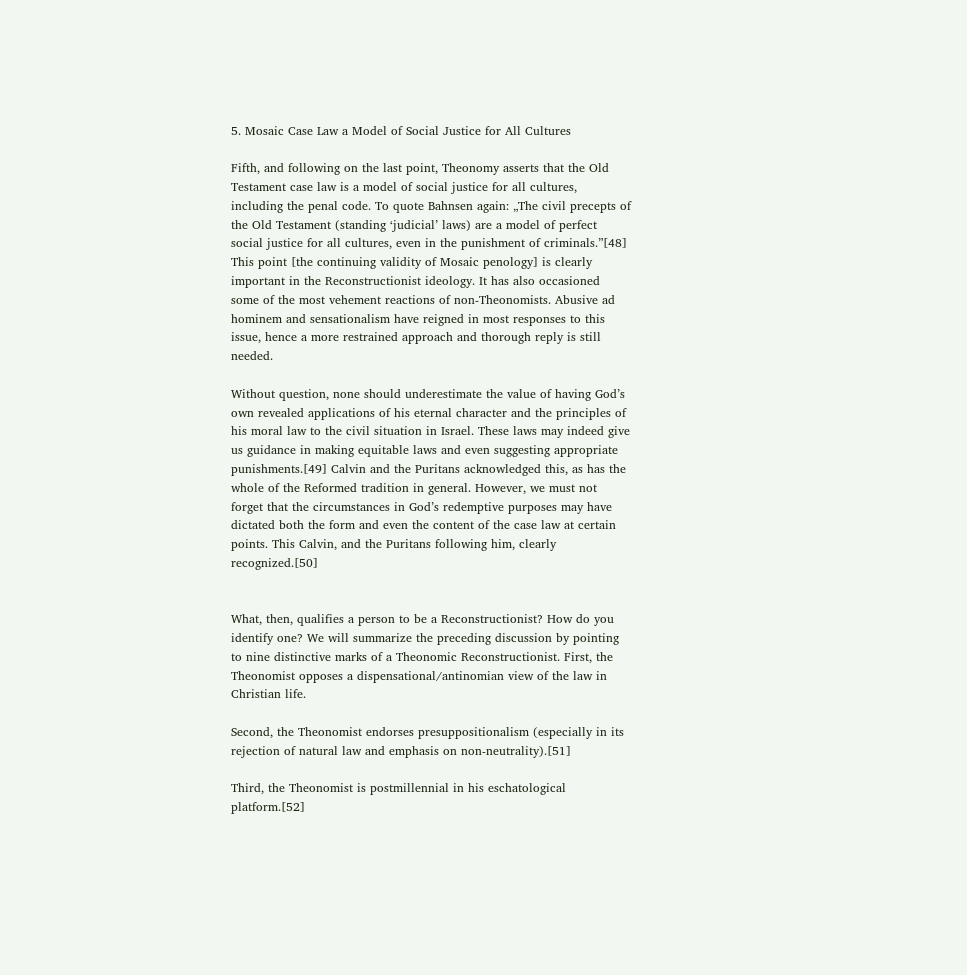5. Mosaic Case Law a Model of Social Justice for All Cultures

Fifth, and following on the last point, Theonomy asserts that the Old Testament case law is a model of social justice for all cultures, including the penal code. To quote Bahnsen again: „The civil precepts of the Old Testament (standing ‘judicial’ laws) are a model of perfect social justice for all cultures, even in the punishment of criminals.”[48] This point [the continuing validity of Mosaic penology] is clearly important in the Reconstructionist ideology. It has also occasioned some of the most vehement reactions of non-Theonomists. Abusive ad hominem and sensationalism have reigned in most responses to this issue, hence a more restrained approach and thorough reply is still needed.

Without question, none should underestimate the value of having God’s own revealed applications of his eternal character and the principles of his moral law to the civil situation in Israel. These laws may indeed give us guidance in making equitable laws and even suggesting appropriate punishments.[49] Calvin and the Puritans acknowledged this, as has the whole of the Reformed tradition in general. However, we must not forget that the circumstances in God’s redemptive purposes may have dictated both the form and even the content of the case law at certain points. This Calvin, and the Puritans following him, clearly recognized.[50]


What, then, qualifies a person to be a Reconstructionist? How do you identify one? We will summarize the preceding discussion by pointing to nine distinctive marks of a Theonomic Reconstructionist. First, the Theonomist opposes a dispensational/antinomian view of the law in Christian life.

Second, the Theonomist endorses presuppositionalism (especially in its rejection of natural law and emphasis on non-neutrality).[51]

Third, the Theonomist is postmillennial in his eschatological platform.[52]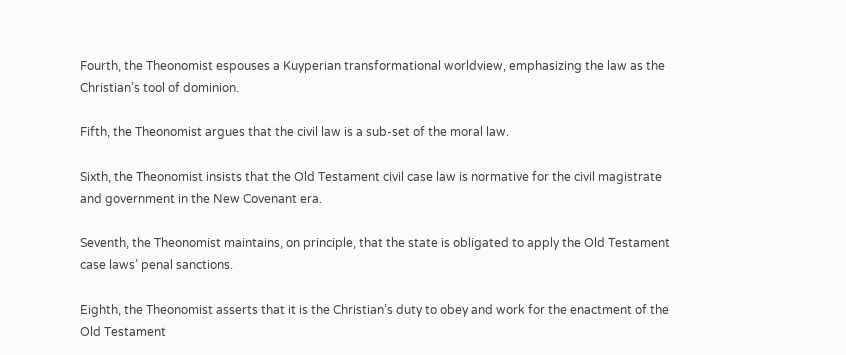Fourth, the Theonomist espouses a Kuyperian transformational worldview, emphasizing the law as the Christian’s tool of dominion.

Fifth, the Theonomist argues that the civil law is a sub-set of the moral law.

Sixth, the Theonomist insists that the Old Testament civil case law is normative for the civil magistrate and government in the New Covenant era.

Seventh, the Theonomist maintains, on principle, that the state is obligated to apply the Old Testament case laws’ penal sanctions.

Eighth, the Theonomist asserts that it is the Christian’s duty to obey and work for the enactment of the Old Testament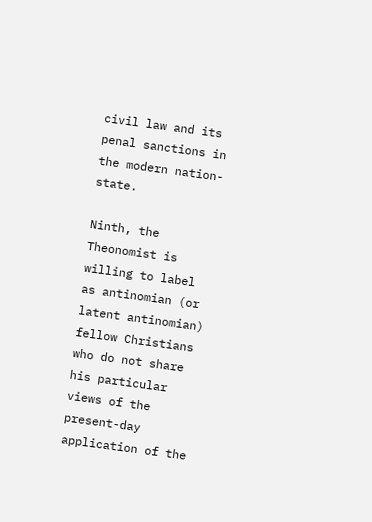civil law and its penal sanctions in the modern nation-state.

Ninth, the Theonomist is willing to label as antinomian (or latent antinomian) fellow Christians who do not share his particular views of the present-day application of the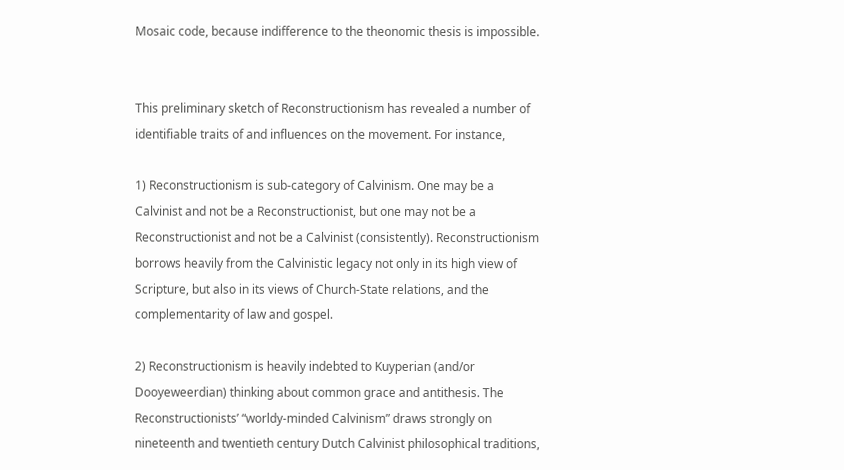Mosaic code, because indifference to the theonomic thesis is impossible.


This preliminary sketch of Reconstructionism has revealed a number of identifiable traits of and influences on the movement. For instance,

1) Reconstructionism is sub-category of Calvinism. One may be a Calvinist and not be a Reconstructionist, but one may not be a Reconstructionist and not be a Calvinist (consistently). Reconstructionism borrows heavily from the Calvinistic legacy not only in its high view of Scripture, but also in its views of Church-State relations, and the complementarity of law and gospel.

2) Reconstructionism is heavily indebted to Kuyperian (and/or Dooyeweerdian) thinking about common grace and antithesis. The Reconstructionists’ “worldy-minded Calvinism” draws strongly on nineteenth and twentieth century Dutch Calvinist philosophical traditions,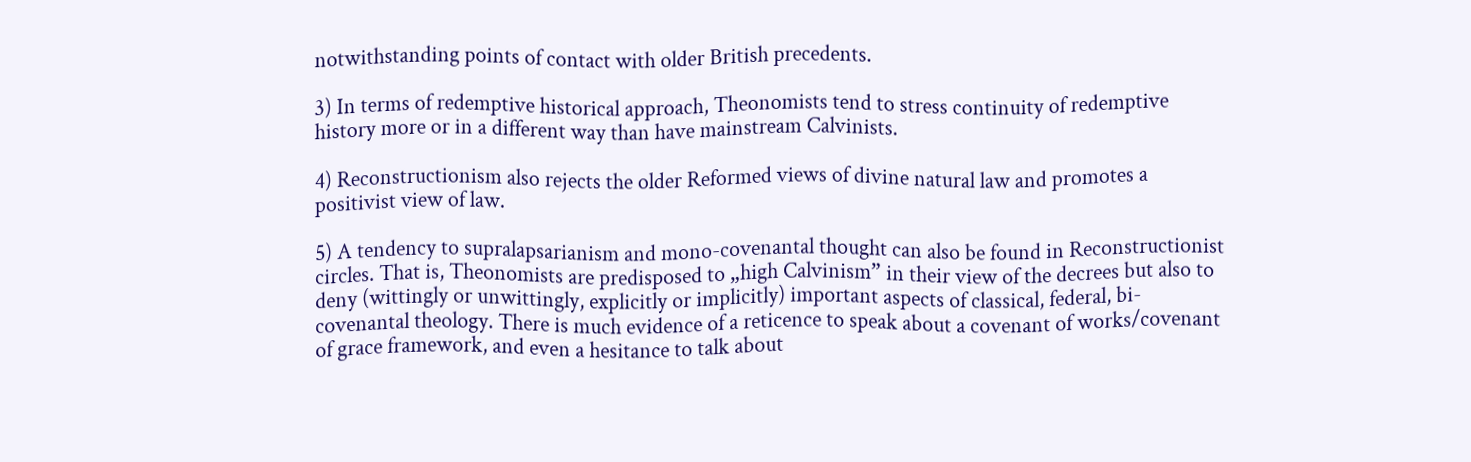notwithstanding points of contact with older British precedents.

3) In terms of redemptive historical approach, Theonomists tend to stress continuity of redemptive history more or in a different way than have mainstream Calvinists.

4) Reconstructionism also rejects the older Reformed views of divine natural law and promotes a positivist view of law.

5) A tendency to supralapsarianism and mono-covenantal thought can also be found in Reconstructionist circles. That is, Theonomists are predisposed to „high Calvinism” in their view of the decrees but also to deny (wittingly or unwittingly, explicitly or implicitly) important aspects of classical, federal, bi-covenantal theology. There is much evidence of a reticence to speak about a covenant of works/covenant of grace framework, and even a hesitance to talk about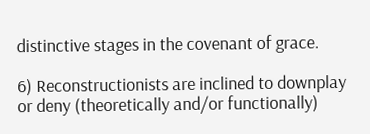distinctive stages in the covenant of grace.

6) Reconstructionists are inclined to downplay or deny (theoretically and/or functionally)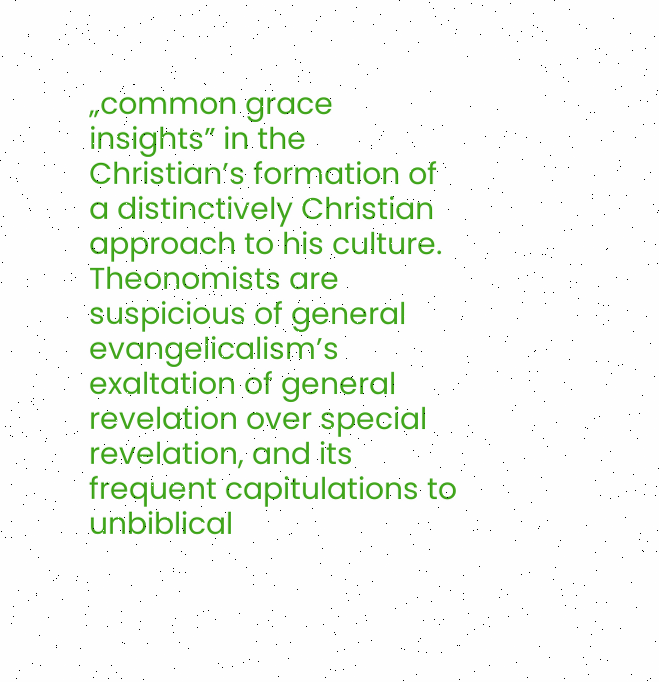„common grace insights” in the Christian’s formation of a distinctively Christian approach to his culture. Theonomists are suspicious of general evangelicalism’s exaltation of general revelation over special revelation, and its frequent capitulations to unbiblical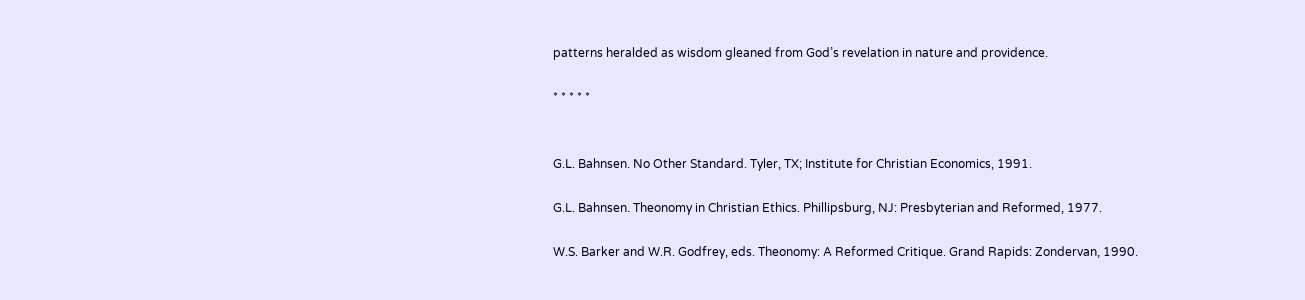patterns heralded as wisdom gleaned from God’s revelation in nature and providence.

* * * * *


G.L. Bahnsen. No Other Standard. Tyler, TX; Institute for Christian Economics, 1991.

G.L. Bahnsen. Theonomy in Christian Ethics. Phillipsburg, NJ: Presbyterian and Reformed, 1977.

W.S. Barker and W.R. Godfrey, eds. Theonomy: A Reformed Critique. Grand Rapids: Zondervan, 1990.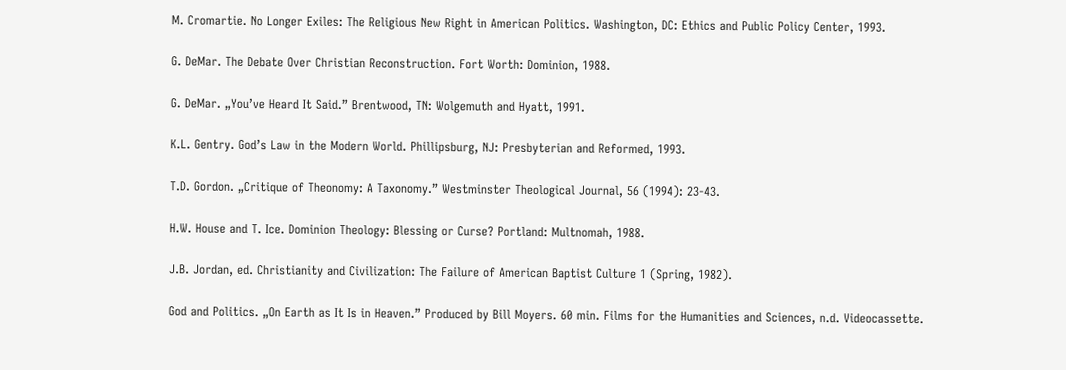M. Cromartie. No Longer Exiles: The Religious New Right in American Politics. Washington, DC: Ethics and Public Policy Center, 1993.

G. DeMar. The Debate Over Christian Reconstruction. Fort Worth: Dominion, 1988.

G. DeMar. „You’ve Heard It Said.” Brentwood, TN: Wolgemuth and Hyatt, 1991.

K.L. Gentry. God’s Law in the Modern World. Phillipsburg, NJ: Presbyterian and Reformed, 1993.

T.D. Gordon. „Critique of Theonomy: A Taxonomy.” Westminster Theological Journal, 56 (1994): 23-43.

H.W. House and T. Ice. Dominion Theology: Blessing or Curse? Portland: Multnomah, 1988.

J.B. Jordan, ed. Christianity and Civilization: The Failure of American Baptist Culture 1 (Spring, 1982).

God and Politics. „On Earth as It Is in Heaven.” Produced by Bill Moyers. 60 min. Films for the Humanities and Sciences, n.d. Videocassette.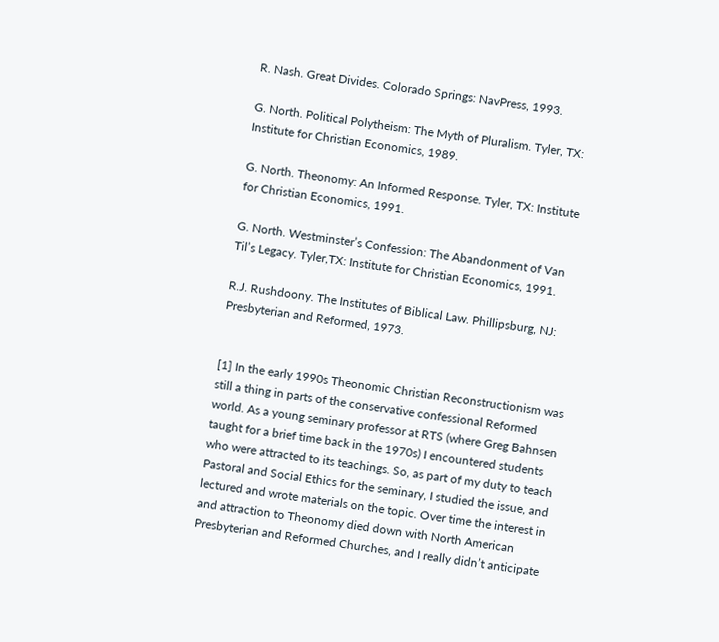R. Nash. Great Divides. Colorado Springs: NavPress, 1993.

G. North. Political Polytheism: The Myth of Pluralism. Tyler, TX: Institute for Christian Economics, 1989.

G. North. Theonomy: An Informed Response. Tyler, TX: Institute for Christian Economics, 1991.

G. North. Westminster’s Confession: The Abandonment of Van Til’s Legacy. Tyler,TX: Institute for Christian Economics, 1991.

R.J. Rushdoony. The Institutes of Biblical Law. Phillipsburg, NJ: Presbyterian and Reformed, 1973.


[1] In the early 1990s Theonomic Christian Reconstructionism was still a thing in parts of the conservative confessional Reformed world. As a young seminary professor at RTS (where Greg Bahnsen taught for a brief time back in the 1970s) I encountered students who were attracted to its teachings. So, as part of my duty to teach Pastoral and Social Ethics for the seminary, I studied the issue, and lectured and wrote materials on the topic. Over time the interest in and attraction to Theonomy died down with North American Presbyterian and Reformed Churches, and I really didn’t anticipate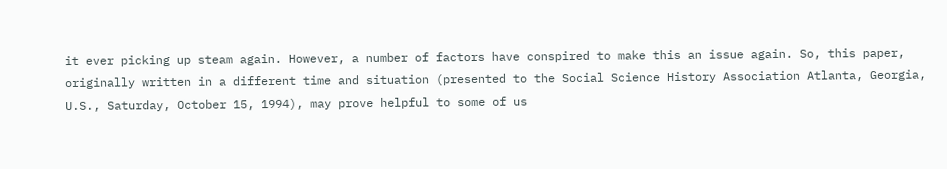it ever picking up steam again. However, a number of factors have conspired to make this an issue again. So, this paper, originally written in a different time and situation (presented to the Social Science History Association Atlanta, Georgia, U.S., Saturday, October 15, 1994), may prove helpful to some of us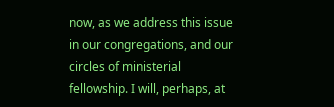now, as we address this issue in our congregations, and our circles of ministerial fellowship. I will, perhaps, at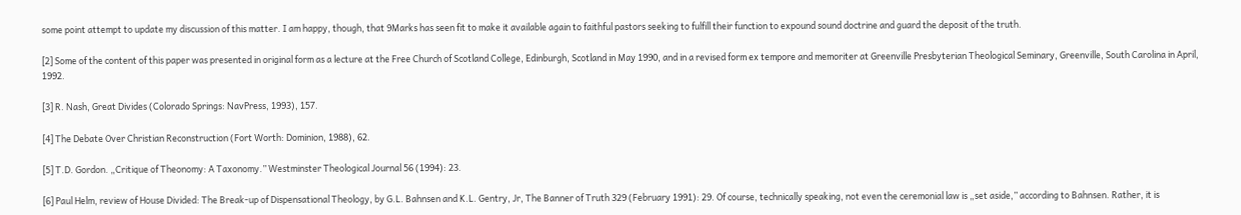some point attempt to update my discussion of this matter. I am happy, though, that 9Marks has seen fit to make it available again to faithful pastors seeking to fulfill their function to expound sound doctrine and guard the deposit of the truth.

[2] Some of the content of this paper was presented in original form as a lecture at the Free Church of Scotland College, Edinburgh, Scotland in May 1990, and in a revised form ex tempore and memoriter at Greenville Presbyterian Theological Seminary, Greenville, South Carolina in April, 1992.

[3] R. Nash, Great Divides (Colorado Springs: NavPress, 1993), 157.

[4] The Debate Over Christian Reconstruction (Fort Worth: Dominion, 1988), 62.

[5] T.D. Gordon. „Critique of Theonomy: A Taxonomy.” Westminster Theological Journal 56 (1994): 23.

[6] Paul Helm, review of House Divided: The Break-up of Dispensational Theology, by G.L. Bahnsen and K.L. Gentry, Jr, The Banner of Truth 329 (February 1991): 29. Of course, technically speaking, not even the ceremonial law is „set aside,” according to Bahnsen. Rather, it is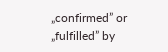„confirmed” or „fulfilled” by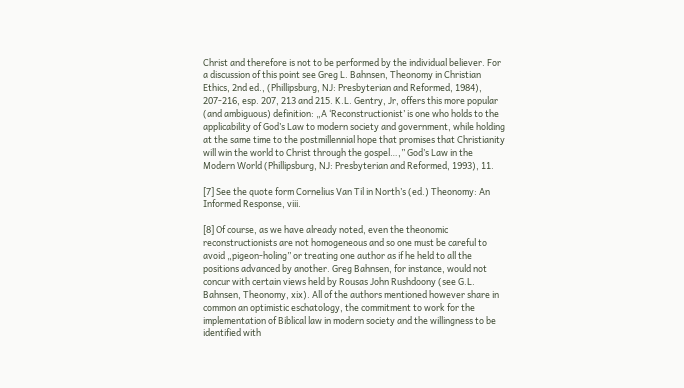Christ and therefore is not to be performed by the individual believer. For a discussion of this point see Greg L. Bahnsen, Theonomy in Christian Ethics, 2nd ed., (Phillipsburg, NJ: Presbyterian and Reformed, 1984), 207-216, esp. 207, 213 and 215. K.L. Gentry, Jr, offers this more popular (and ambiguous) definition: „A ‘Reconstructionist’ is one who holds to the applicability of God’s Law to modern society and government, while holding at the same time to the postmillennial hope that promises that Christianity will win the world to Christ through the gospel…,” God’s Law in the Modern World (Phillipsburg, NJ: Presbyterian and Reformed, 1993), 11.

[7] See the quote form Cornelius Van Til in North’s (ed.) Theonomy: An Informed Response, viii.

[8] Of course, as we have already noted, even the theonomic reconstructionists are not homogeneous and so one must be careful to avoid „pigeon-holing” or treating one author as if he held to all the positions advanced by another. Greg Bahnsen, for instance, would not concur with certain views held by Rousas John Rushdoony (see G.L. Bahnsen, Theonomy, xix). All of the authors mentioned however share in common an optimistic eschatology, the commitment to work for the implementation of Biblical law in modern society and the willingness to be identified with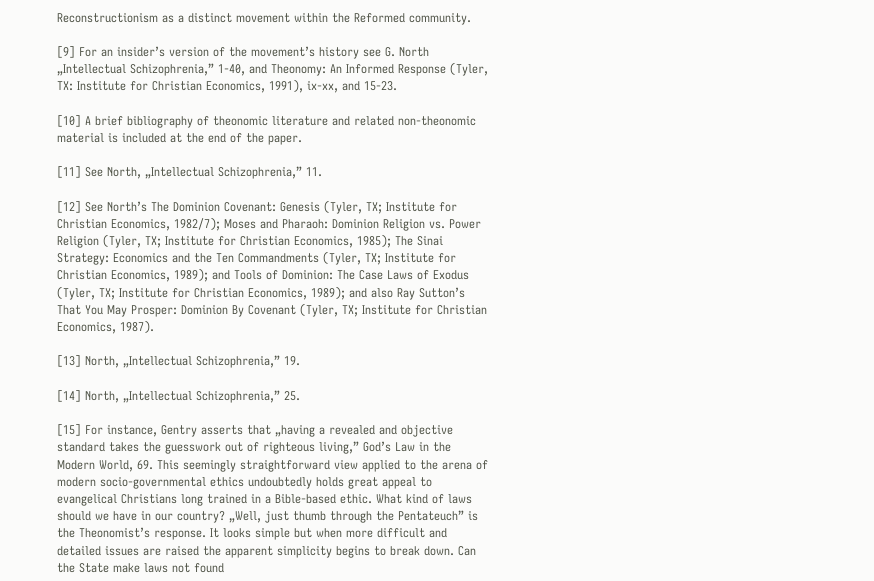Reconstructionism as a distinct movement within the Reformed community.

[9] For an insider’s version of the movement’s history see G. North „Intellectual Schizophrenia,” 1-40, and Theonomy: An Informed Response (Tyler, TX: Institute for Christian Economics, 1991), ix-xx, and 15-23.

[10] A brief bibliography of theonomic literature and related non-theonomic material is included at the end of the paper.

[11] See North, „Intellectual Schizophrenia,” 11.

[12] See North’s The Dominion Covenant: Genesis (Tyler, TX; Institute for Christian Economics, 1982/7); Moses and Pharaoh: Dominion Religion vs. Power Religion (Tyler, TX; Institute for Christian Economics, 1985); The Sinai Strategy: Economics and the Ten Commandments (Tyler, TX; Institute for Christian Economics, 1989); and Tools of Dominion: The Case Laws of Exodus (Tyler, TX; Institute for Christian Economics, 1989); and also Ray Sutton’s That You May Prosper: Dominion By Covenant (Tyler, TX; Institute for Christian Economics, 1987).

[13] North, „Intellectual Schizophrenia,” 19.

[14] North, „Intellectual Schizophrenia,” 25.

[15] For instance, Gentry asserts that „having a revealed and objective standard takes the guesswork out of righteous living,” God’s Law in the Modern World, 69. This seemingly straightforward view applied to the arena of modern socio-governmental ethics undoubtedly holds great appeal to evangelical Christians long trained in a Bible-based ethic. What kind of laws should we have in our country? „Well, just thumb through the Pentateuch” is the Theonomist’s response. It looks simple but when more difficult and detailed issues are raised the apparent simplicity begins to break down. Can the State make laws not found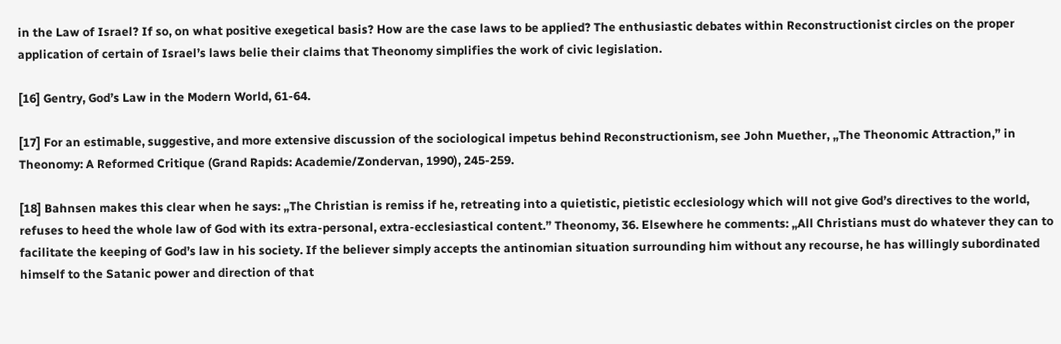in the Law of Israel? If so, on what positive exegetical basis? How are the case laws to be applied? The enthusiastic debates within Reconstructionist circles on the proper application of certain of Israel’s laws belie their claims that Theonomy simplifies the work of civic legislation.

[16] Gentry, God’s Law in the Modern World, 61-64.

[17] For an estimable, suggestive, and more extensive discussion of the sociological impetus behind Reconstructionism, see John Muether, „The Theonomic Attraction,” in Theonomy: A Reformed Critique (Grand Rapids: Academie/Zondervan, 1990), 245-259.

[18] Bahnsen makes this clear when he says: „The Christian is remiss if he, retreating into a quietistic, pietistic ecclesiology which will not give God’s directives to the world, refuses to heed the whole law of God with its extra-personal, extra-ecclesiastical content.” Theonomy, 36. Elsewhere he comments: „All Christians must do whatever they can to facilitate the keeping of God’s law in his society. If the believer simply accepts the antinomian situation surrounding him without any recourse, he has willingly subordinated himself to the Satanic power and direction of that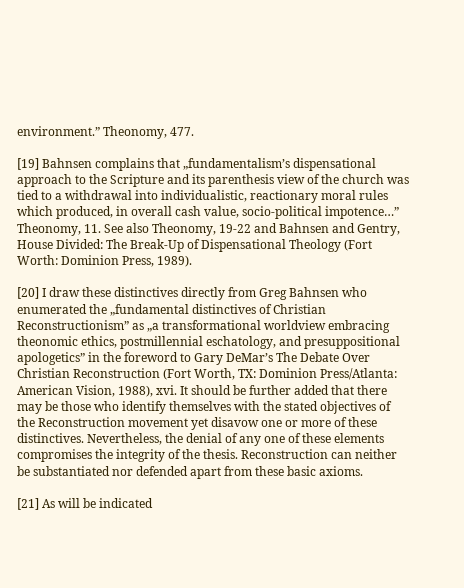environment.” Theonomy, 477.

[19] Bahnsen complains that „fundamentalism’s dispensational approach to the Scripture and its parenthesis view of the church was tied to a withdrawal into individualistic, reactionary moral rules which produced, in overall cash value, socio-political impotence…” Theonomy, 11. See also Theonomy, 19-22 and Bahnsen and Gentry, House Divided: The Break-Up of Dispensational Theology (Fort Worth: Dominion Press, 1989).

[20] I draw these distinctives directly from Greg Bahnsen who enumerated the „fundamental distinctives of Christian Reconstructionism” as „a transformational worldview embracing theonomic ethics, postmillennial eschatology, and presuppositional apologetics” in the foreword to Gary DeMar’s The Debate Over Christian Reconstruction (Fort Worth, TX: Dominion Press/Atlanta: American Vision, 1988), xvi. It should be further added that there may be those who identify themselves with the stated objectives of the Reconstruction movement yet disavow one or more of these distinctives. Nevertheless, the denial of any one of these elements compromises the integrity of the thesis. Reconstruction can neither be substantiated nor defended apart from these basic axioms.

[21] As will be indicated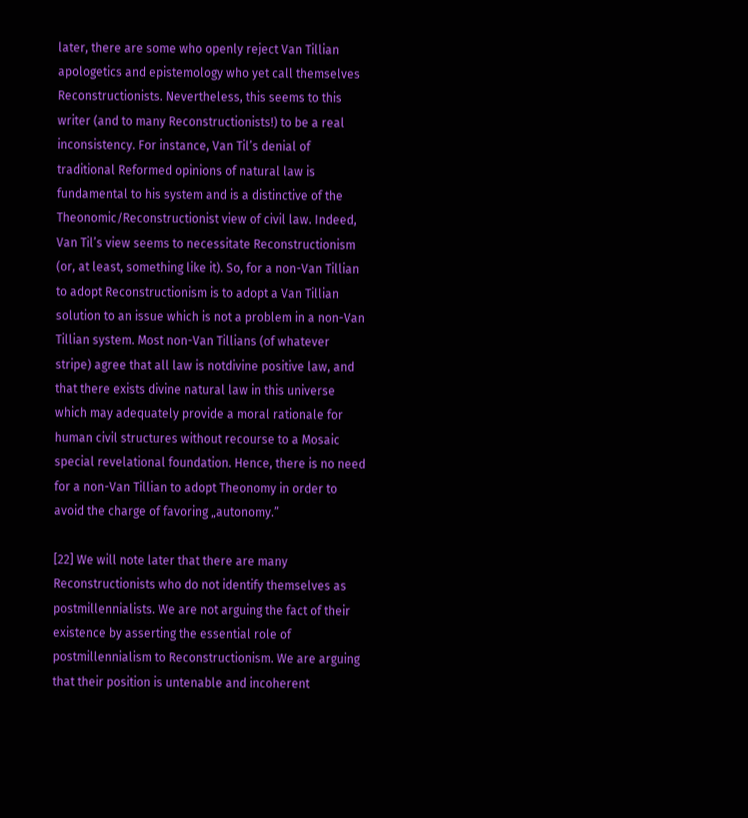later, there are some who openly reject Van Tillian apologetics and epistemology who yet call themselves Reconstructionists. Nevertheless, this seems to this writer (and to many Reconstructionists!) to be a real inconsistency. For instance, Van Til’s denial of traditional Reformed opinions of natural law is fundamental to his system and is a distinctive of the Theonomic/Reconstructionist view of civil law. Indeed, Van Til’s view seems to necessitate Reconstructionism (or, at least, something like it). So, for a non-Van Tillian to adopt Reconstructionism is to adopt a Van Tillian solution to an issue which is not a problem in a non-Van Tillian system. Most non-Van Tillians (of whatever stripe) agree that all law is notdivine positive law, and that there exists divine natural law in this universe which may adequately provide a moral rationale for human civil structures without recourse to a Mosaic special revelational foundation. Hence, there is no need for a non-Van Tillian to adopt Theonomy in order to avoid the charge of favoring „autonomy.”

[22] We will note later that there are many Reconstructionists who do not identify themselves as postmillennialists. We are not arguing the fact of their existence by asserting the essential role of postmillennialism to Reconstructionism. We are arguing that their position is untenable and incoherent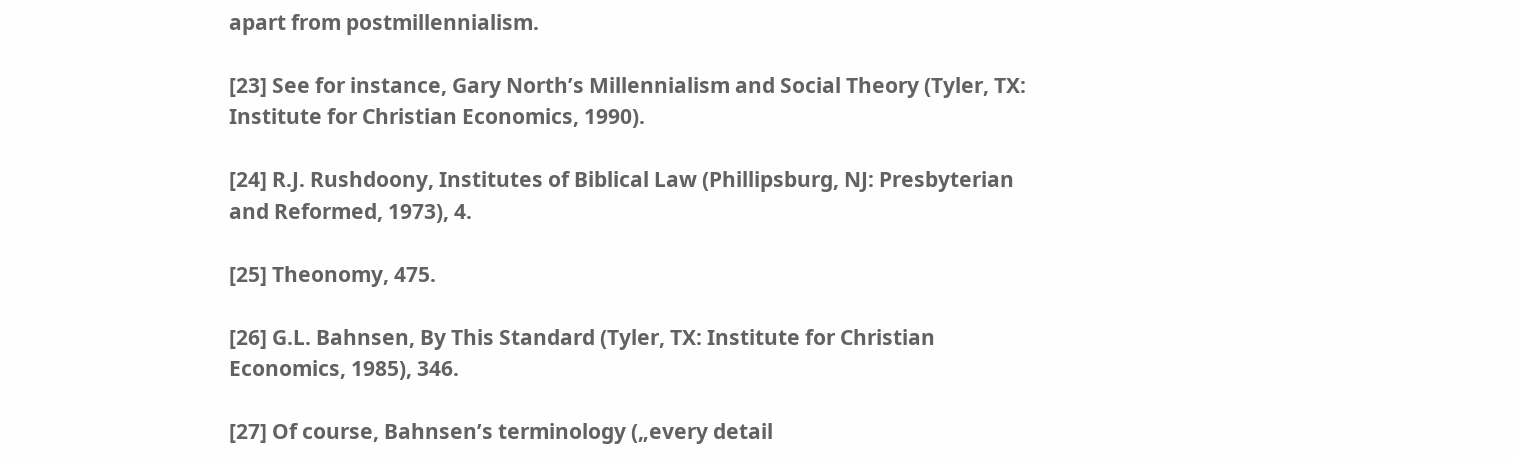apart from postmillennialism.

[23] See for instance, Gary North’s Millennialism and Social Theory (Tyler, TX: Institute for Christian Economics, 1990).

[24] R.J. Rushdoony, Institutes of Biblical Law (Phillipsburg, NJ: Presbyterian and Reformed, 1973), 4.

[25] Theonomy, 475.

[26] G.L. Bahnsen, By This Standard (Tyler, TX: Institute for Christian Economics, 1985), 346.

[27] Of course, Bahnsen’s terminology („every detail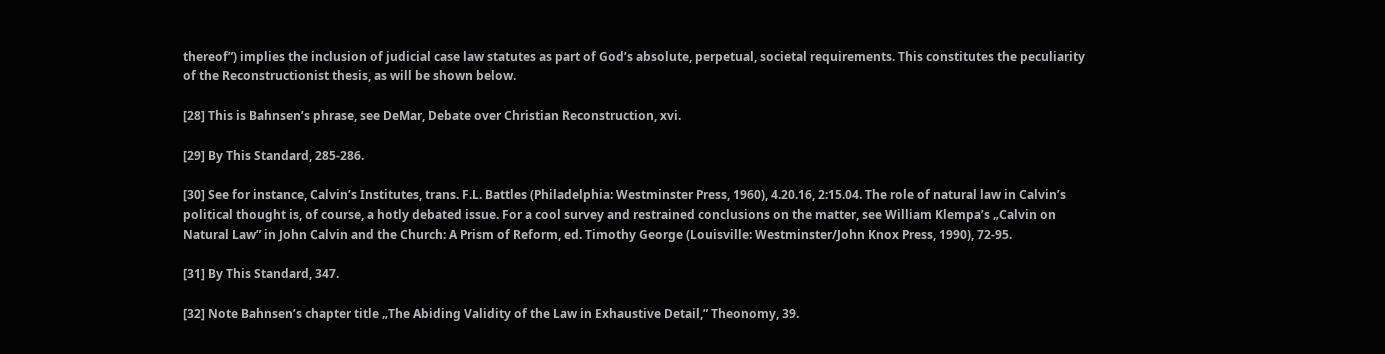thereof”) implies the inclusion of judicial case law statutes as part of God’s absolute, perpetual, societal requirements. This constitutes the peculiarity of the Reconstructionist thesis, as will be shown below.

[28] This is Bahnsen’s phrase, see DeMar, Debate over Christian Reconstruction, xvi.

[29] By This Standard, 285-286.

[30] See for instance, Calvin’s Institutes, trans. F.L. Battles (Philadelphia: Westminster Press, 1960), 4.20.16, 2:15.04. The role of natural law in Calvin’s political thought is, of course, a hotly debated issue. For a cool survey and restrained conclusions on the matter, see William Klempa’s „Calvin on Natural Law” in John Calvin and the Church: A Prism of Reform, ed. Timothy George (Louisville: Westminster/John Knox Press, 1990), 72-95.

[31] By This Standard, 347.

[32] Note Bahnsen’s chapter title „The Abiding Validity of the Law in Exhaustive Detail,” Theonomy, 39.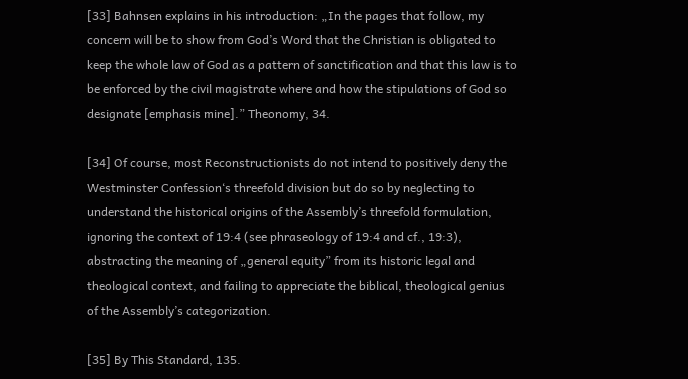[33] Bahnsen explains in his introduction: „In the pages that follow, my concern will be to show from God’s Word that the Christian is obligated to keep the whole law of God as a pattern of sanctification and that this law is to be enforced by the civil magistrate where and how the stipulations of God so designate [emphasis mine].” Theonomy, 34.

[34] Of course, most Reconstructionists do not intend to positively deny the Westminster Confession‘s threefold division but do so by neglecting to understand the historical origins of the Assembly’s threefold formulation, ignoring the context of 19:4 (see phraseology of 19:4 and cf., 19:3), abstracting the meaning of „general equity” from its historic legal and theological context, and failing to appreciate the biblical, theological genius of the Assembly’s categorization.

[35] By This Standard, 135.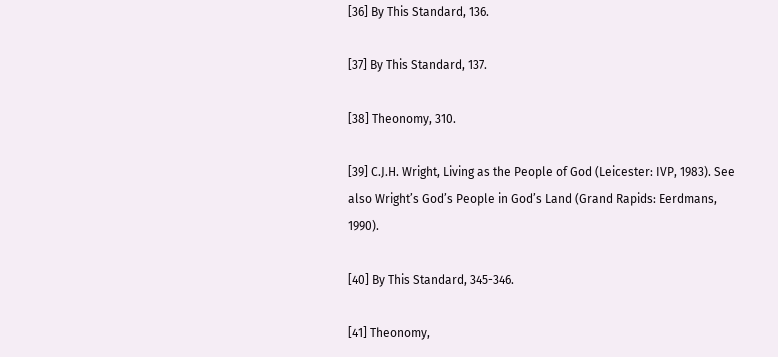[36] By This Standard, 136.

[37] By This Standard, 137.

[38] Theonomy, 310.

[39] C.J.H. Wright, Living as the People of God (Leicester: IVP, 1983). See also Wright’s God’s People in God’s Land (Grand Rapids: Eerdmans, 1990).

[40] By This Standard, 345-346.

[41] Theonomy,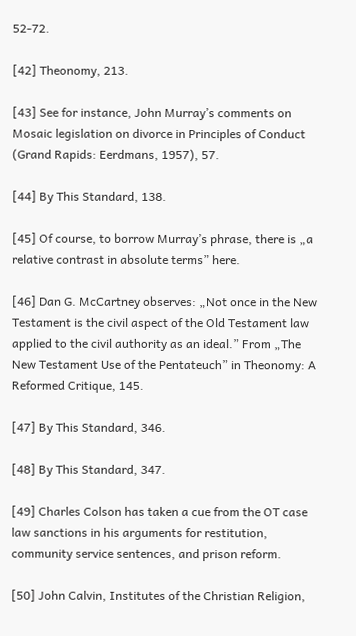52-72.

[42] Theonomy, 213.

[43] See for instance, John Murray’s comments on Mosaic legislation on divorce in Principles of Conduct (Grand Rapids: Eerdmans, 1957), 57.

[44] By This Standard, 138.

[45] Of course, to borrow Murray’s phrase, there is „a relative contrast in absolute terms” here.

[46] Dan G. McCartney observes: „Not once in the New Testament is the civil aspect of the Old Testament law applied to the civil authority as an ideal.” From „The New Testament Use of the Pentateuch” in Theonomy: A Reformed Critique, 145.

[47] By This Standard, 346.

[48] By This Standard, 347.

[49] Charles Colson has taken a cue from the OT case law sanctions in his arguments for restitution, community service sentences, and prison reform.

[50] John Calvin, Institutes of the Christian Religion,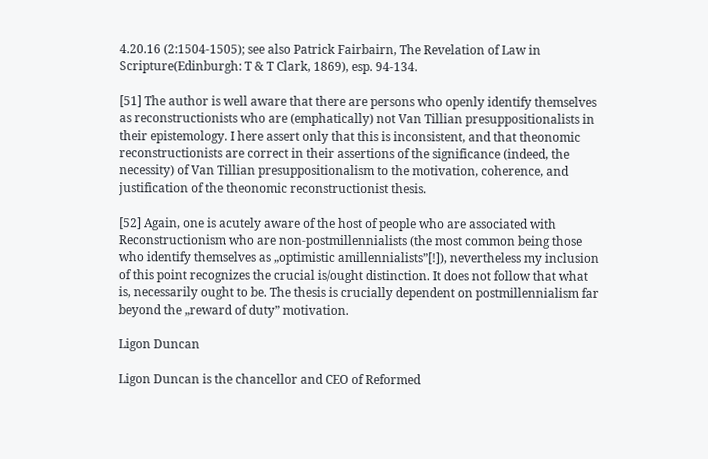4.20.16 (2:1504-1505); see also Patrick Fairbairn, The Revelation of Law in Scripture(Edinburgh: T & T Clark, 1869), esp. 94-134.

[51] The author is well aware that there are persons who openly identify themselves as reconstructionists who are (emphatically) not Van Tillian presuppositionalists in their epistemology. I here assert only that this is inconsistent, and that theonomic reconstructionists are correct in their assertions of the significance (indeed, the necessity) of Van Tillian presuppositionalism to the motivation, coherence, and justification of the theonomic reconstructionist thesis.

[52] Again, one is acutely aware of the host of people who are associated with Reconstructionism who are non-postmillennialists (the most common being those who identify themselves as „optimistic amillennialists”[!]), nevertheless my inclusion of this point recognizes the crucial is/ought distinction. It does not follow that what is, necessarily ought to be. The thesis is crucially dependent on postmillennialism far beyond the „reward of duty” motivation.

Ligon Duncan

Ligon Duncan is the chancellor and CEO of Reformed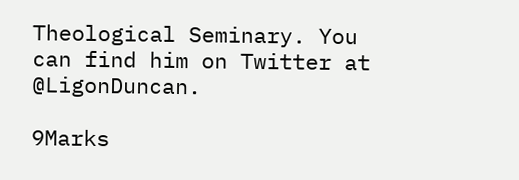Theological Seminary. You can find him on Twitter at @LigonDuncan.

9Marks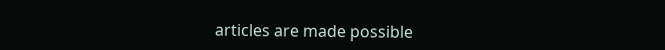articles are made possible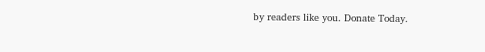by readers like you. Donate Today.